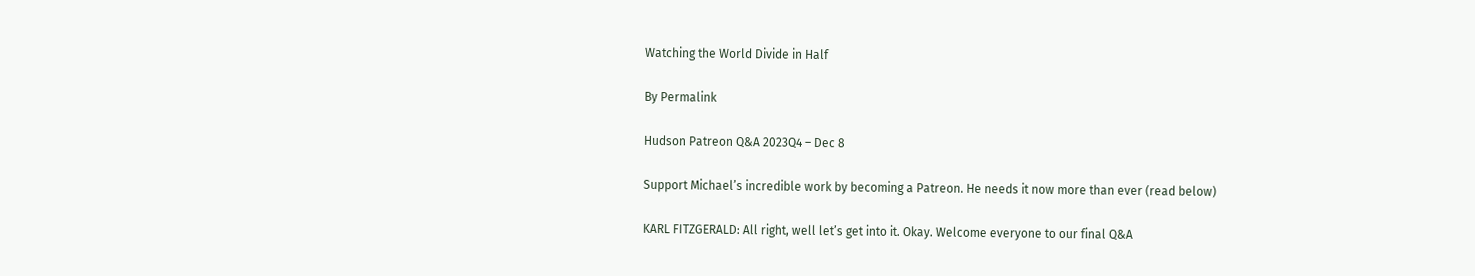Watching the World Divide in Half

By Permalink

Hudson Patreon Q&A 2023Q4 – Dec 8

Support Michael’s incredible work by becoming a Patreon. He needs it now more than ever (read below)

KARL FITZGERALD: All right, well let’s get into it. Okay. Welcome everyone to our final Q&A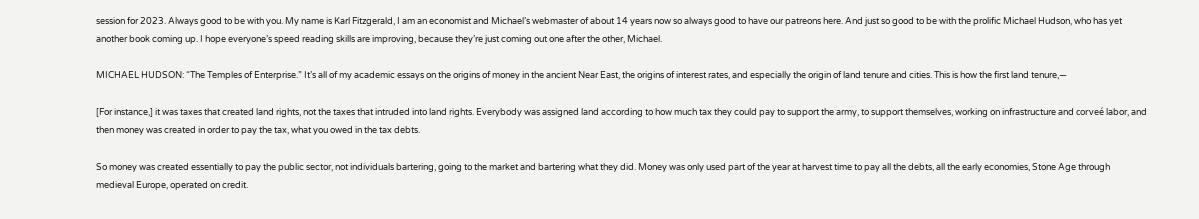session for 2023. Always good to be with you. My name is Karl Fitzgerald, I am an economist and Michael’s webmaster of about 14 years now so always good to have our patreons here. And just so good to be with the prolific Michael Hudson, who has yet another book coming up. I hope everyone’s speed reading skills are improving, because they’re just coming out one after the other, Michael.

MICHAEL HUDSON: “The Temples of Enterprise.” It’s all of my academic essays on the origins of money in the ancient Near East, the origins of interest rates, and especially the origin of land tenure and cities. This is how the first land tenure,—

[For instance,] it was taxes that created land rights, not the taxes that intruded into land rights. Everybody was assigned land according to how much tax they could pay to support the army, to support themselves, working on infrastructure and corveé labor, and then money was created in order to pay the tax, what you owed in the tax debts.

So money was created essentially to pay the public sector, not individuals bartering, going to the market and bartering what they did. Money was only used part of the year at harvest time to pay all the debts, all the early economies, Stone Age through medieval Europe, operated on credit.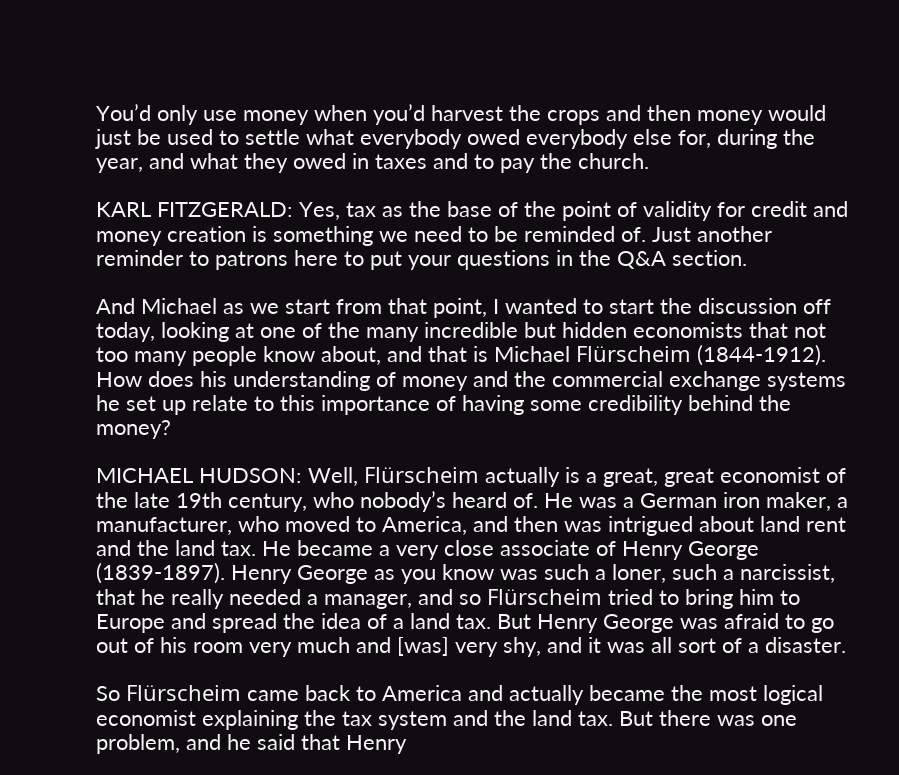You’d only use money when you’d harvest the crops and then money would just be used to settle what everybody owed everybody else for, during the year, and what they owed in taxes and to pay the church.

KARL FITZGERALD: Yes, tax as the base of the point of validity for credit and money creation is something we need to be reminded of. Just another reminder to patrons here to put your questions in the Q&A section.

And Michael as we start from that point, I wanted to start the discussion off today, looking at one of the many incredible but hidden economists that not too many people know about, and that is Michael Flürscheim (1844-1912). How does his understanding of money and the commercial exchange systems he set up relate to this importance of having some credibility behind the money?

MICHAEL HUDSON: Well, Flürscheim actually is a great, great economist of the late 19th century, who nobody’s heard of. He was a German iron maker, a manufacturer, who moved to America, and then was intrigued about land rent and the land tax. He became a very close associate of Henry George (1839-1897). Henry George as you know was such a loner, such a narcissist, that he really needed a manager, and so Flürscheim tried to bring him to Europe and spread the idea of a land tax. But Henry George was afraid to go out of his room very much and [was] very shy, and it was all sort of a disaster.

So Flürscheim came back to America and actually became the most logical economist explaining the tax system and the land tax. But there was one problem, and he said that Henry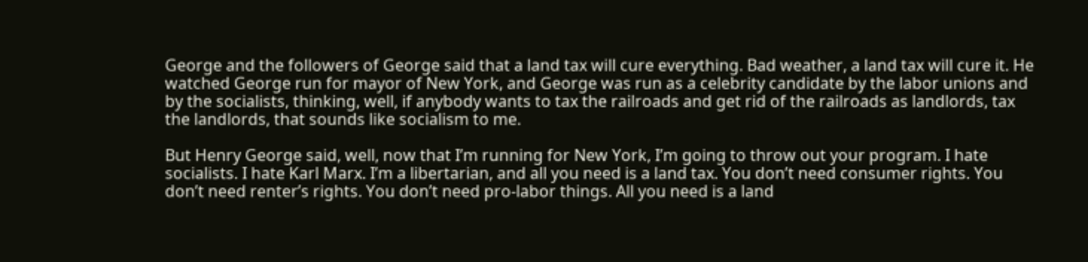George and the followers of George said that a land tax will cure everything. Bad weather, a land tax will cure it. He watched George run for mayor of New York, and George was run as a celebrity candidate by the labor unions and by the socialists, thinking, well, if anybody wants to tax the railroads and get rid of the railroads as landlords, tax the landlords, that sounds like socialism to me.

But Henry George said, well, now that I’m running for New York, I’m going to throw out your program. I hate socialists. I hate Karl Marx. I’m a libertarian, and all you need is a land tax. You don’t need consumer rights. You don’t need renter’s rights. You don’t need pro-labor things. All you need is a land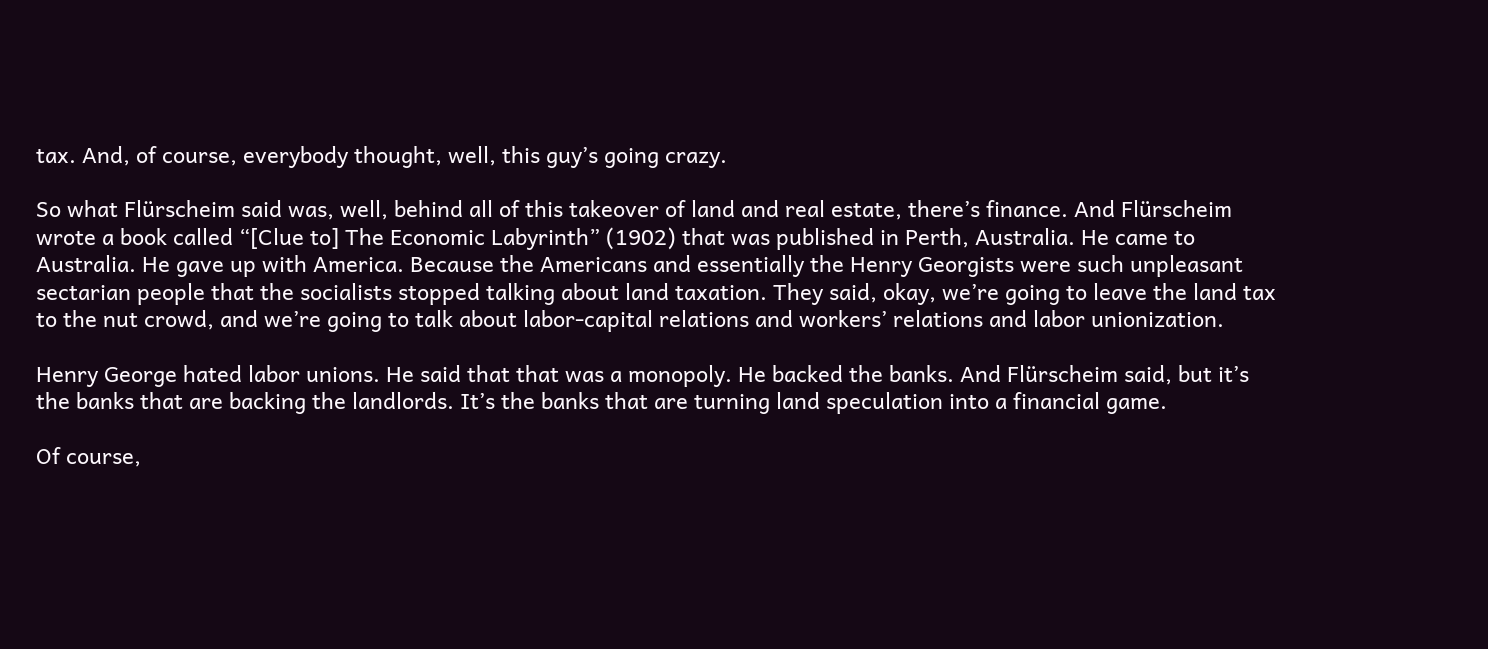tax. And, of course, everybody thought, well, this guy’s going crazy.

So what Flürscheim said was, well, behind all of this takeover of land and real estate, there’s finance. And Flürscheim wrote a book called “[Clue to] The Economic Labyrinth” (1902) that was published in Perth, Australia. He came to Australia. He gave up with America. Because the Americans and essentially the Henry Georgists were such unpleasant sectarian people that the socialists stopped talking about land taxation. They said, okay, we’re going to leave the land tax to the nut crowd, and we’re going to talk about labor-capital relations and workers’ relations and labor unionization.

Henry George hated labor unions. He said that that was a monopoly. He backed the banks. And Flürscheim said, but it’s the banks that are backing the landlords. It’s the banks that are turning land speculation into a financial game.

Of course,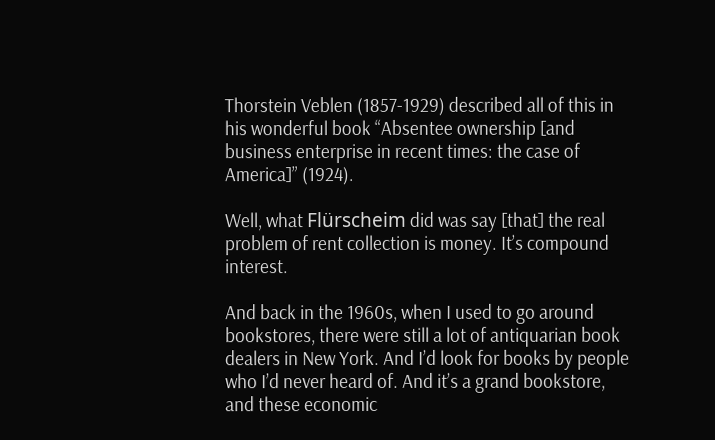Thorstein Veblen (1857-1929) described all of this in his wonderful book “Absentee ownership [and business enterprise in recent times: the case of America]” (1924).

Well, what Flürscheim did was say [that] the real problem of rent collection is money. It’s compound interest.

And back in the 1960s, when I used to go around bookstores, there were still a lot of antiquarian book dealers in New York. And I’d look for books by people who I’d never heard of. And it’s a grand bookstore, and these economic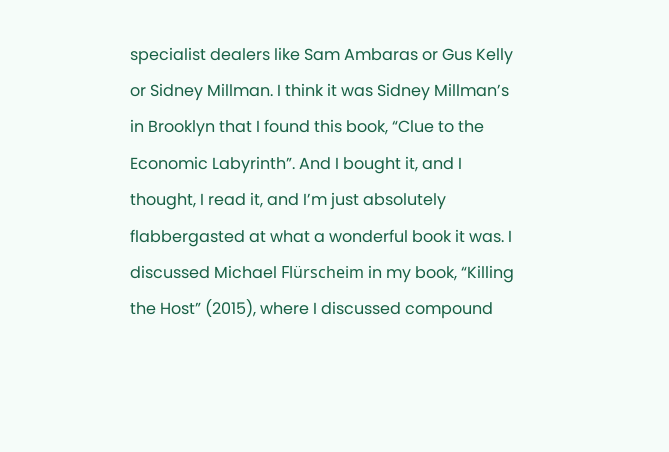specialist dealers like Sam Ambaras or Gus Kelly or Sidney Millman. I think it was Sidney Millman’s in Brooklyn that I found this book, “Clue to the Economic Labyrinth”. And I bought it, and I thought, I read it, and I’m just absolutely flabbergasted at what a wonderful book it was. I discussed Michael Flürscheim in my book, “Killing the Host” (2015), where I discussed compound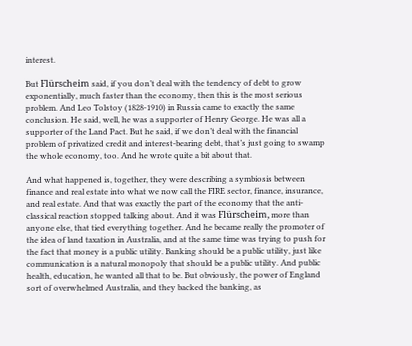interest.

But Flürscheim said, if you don’t deal with the tendency of debt to grow exponentially, much faster than the economy, then this is the most serious problem. And Leo Tolstoy (1828-1910) in Russia came to exactly the same conclusion. He said, well, he was a supporter of Henry George. He was all a supporter of the Land Pact. But he said, if we don’t deal with the financial problem of privatized credit and interest-bearing debt, that’s just going to swamp the whole economy, too. And he wrote quite a bit about that.

And what happened is, together, they were describing a symbiosis between finance and real estate into what we now call the FIRE sector, finance, insurance, and real estate. And that was exactly the part of the economy that the anti-classical reaction stopped talking about. And it was Flürscheim, more than anyone else, that tied everything together. And he became really the promoter of the idea of land taxation in Australia, and at the same time was trying to push for the fact that money is a public utility. Banking should be a public utility, just like communication is a natural monopoly that should be a public utility. And public health, education, he wanted all that to be. But obviously, the power of England sort of overwhelmed Australia, and they backed the banking, as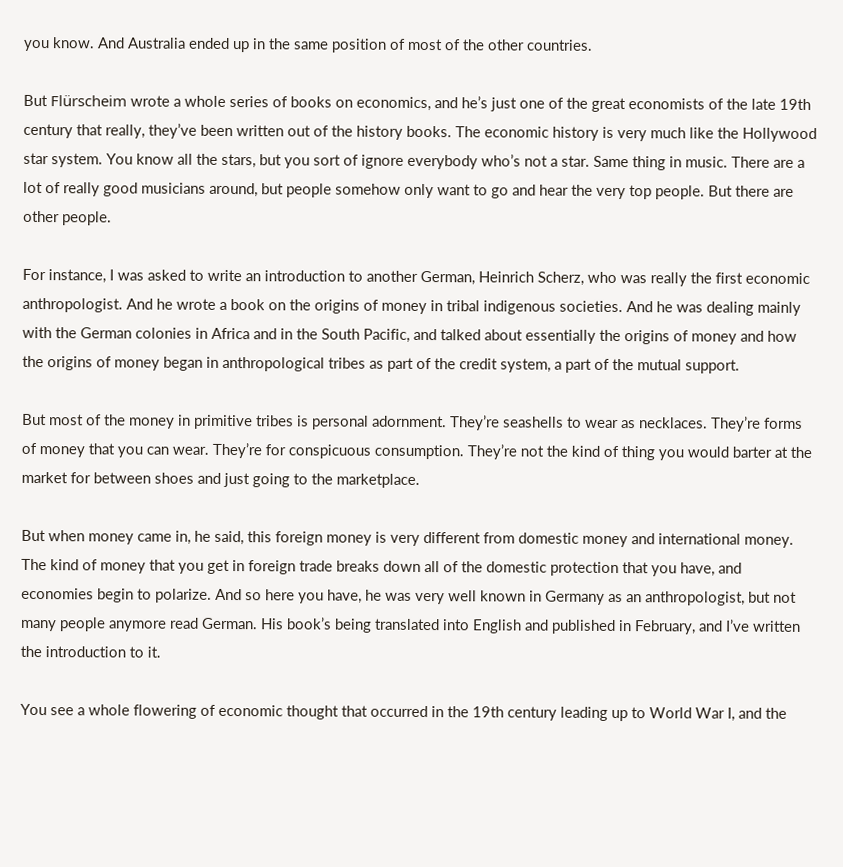you know. And Australia ended up in the same position of most of the other countries.

But Flürscheim wrote a whole series of books on economics, and he’s just one of the great economists of the late 19th century that really, they’ve been written out of the history books. The economic history is very much like the Hollywood star system. You know all the stars, but you sort of ignore everybody who’s not a star. Same thing in music. There are a lot of really good musicians around, but people somehow only want to go and hear the very top people. But there are other people.

For instance, I was asked to write an introduction to another German, Heinrich Scherz, who was really the first economic anthropologist. And he wrote a book on the origins of money in tribal indigenous societies. And he was dealing mainly with the German colonies in Africa and in the South Pacific, and talked about essentially the origins of money and how the origins of money began in anthropological tribes as part of the credit system, a part of the mutual support.

But most of the money in primitive tribes is personal adornment. They’re seashells to wear as necklaces. They’re forms of money that you can wear. They’re for conspicuous consumption. They’re not the kind of thing you would barter at the market for between shoes and just going to the marketplace.

But when money came in, he said, this foreign money is very different from domestic money and international money. The kind of money that you get in foreign trade breaks down all of the domestic protection that you have, and economies begin to polarize. And so here you have, he was very well known in Germany as an anthropologist, but not many people anymore read German. His book’s being translated into English and published in February, and I’ve written the introduction to it.

You see a whole flowering of economic thought that occurred in the 19th century leading up to World War I, and the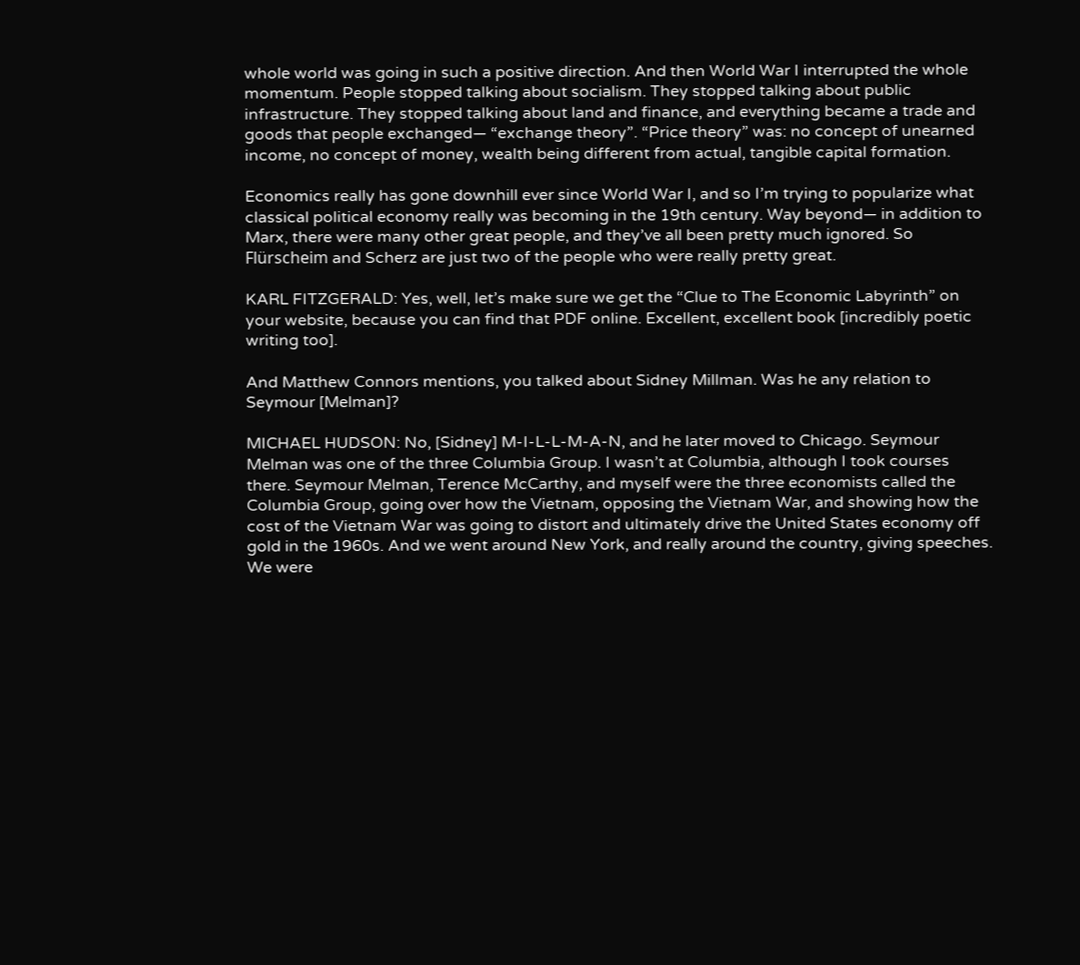whole world was going in such a positive direction. And then World War I interrupted the whole momentum. People stopped talking about socialism. They stopped talking about public infrastructure. They stopped talking about land and finance, and everything became a trade and goods that people exchanged— “exchange theory”. “Price theory” was: no concept of unearned income, no concept of money, wealth being different from actual, tangible capital formation.

Economics really has gone downhill ever since World War I, and so I’m trying to popularize what classical political economy really was becoming in the 19th century. Way beyond— in addition to Marx, there were many other great people, and they’ve all been pretty much ignored. So Flürscheim and Scherz are just two of the people who were really pretty great.

KARL FITZGERALD: Yes, well, let’s make sure we get the “Clue to The Economic Labyrinth” on your website, because you can find that PDF online. Excellent, excellent book [incredibly poetic writing too].

And Matthew Connors mentions, you talked about Sidney Millman. Was he any relation to Seymour [Melman]?

MICHAEL HUDSON: No, [Sidney] M-I-L-L-M-A-N, and he later moved to Chicago. Seymour Melman was one of the three Columbia Group. I wasn’t at Columbia, although I took courses there. Seymour Melman, Terence McCarthy, and myself were the three economists called the Columbia Group, going over how the Vietnam, opposing the Vietnam War, and showing how the cost of the Vietnam War was going to distort and ultimately drive the United States economy off gold in the 1960s. And we went around New York, and really around the country, giving speeches. We were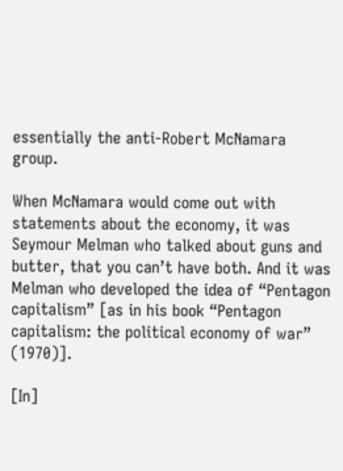essentially the anti-Robert McNamara group.

When McNamara would come out with statements about the economy, it was Seymour Melman who talked about guns and butter, that you can’t have both. And it was Melman who developed the idea of “Pentagon capitalism” [as in his book “Pentagon capitalism: the political economy of war” (1970)].

[In]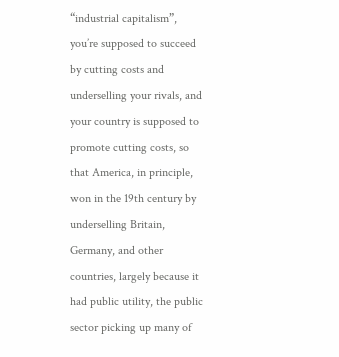“industrial capitalism”, you’re supposed to succeed by cutting costs and underselling your rivals, and your country is supposed to promote cutting costs, so that America, in principle, won in the 19th century by underselling Britain, Germany, and other countries, largely because it had public utility, the public sector picking up many of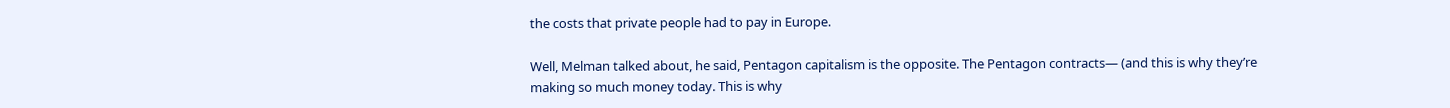the costs that private people had to pay in Europe.

Well, Melman talked about, he said, Pentagon capitalism is the opposite. The Pentagon contracts— (and this is why they’re making so much money today. This is why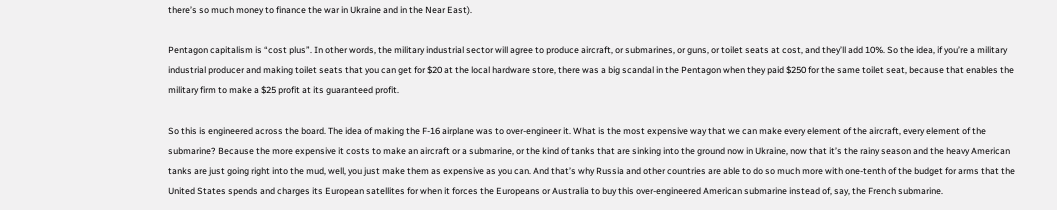there’s so much money to finance the war in Ukraine and in the Near East).

Pentagon capitalism is “cost plus”. In other words, the military industrial sector will agree to produce aircraft, or submarines, or guns, or toilet seats at cost, and they’ll add 10%. So the idea, if you’re a military industrial producer and making toilet seats that you can get for $20 at the local hardware store, there was a big scandal in the Pentagon when they paid $250 for the same toilet seat, because that enables the military firm to make a $25 profit at its guaranteed profit.

So this is engineered across the board. The idea of making the F-16 airplane was to over-engineer it. What is the most expensive way that we can make every element of the aircraft, every element of the submarine? Because the more expensive it costs to make an aircraft or a submarine, or the kind of tanks that are sinking into the ground now in Ukraine, now that it’s the rainy season and the heavy American tanks are just going right into the mud, well, you just make them as expensive as you can. And that’s why Russia and other countries are able to do so much more with one-tenth of the budget for arms that the United States spends and charges its European satellites for when it forces the Europeans or Australia to buy this over-engineered American submarine instead of, say, the French submarine.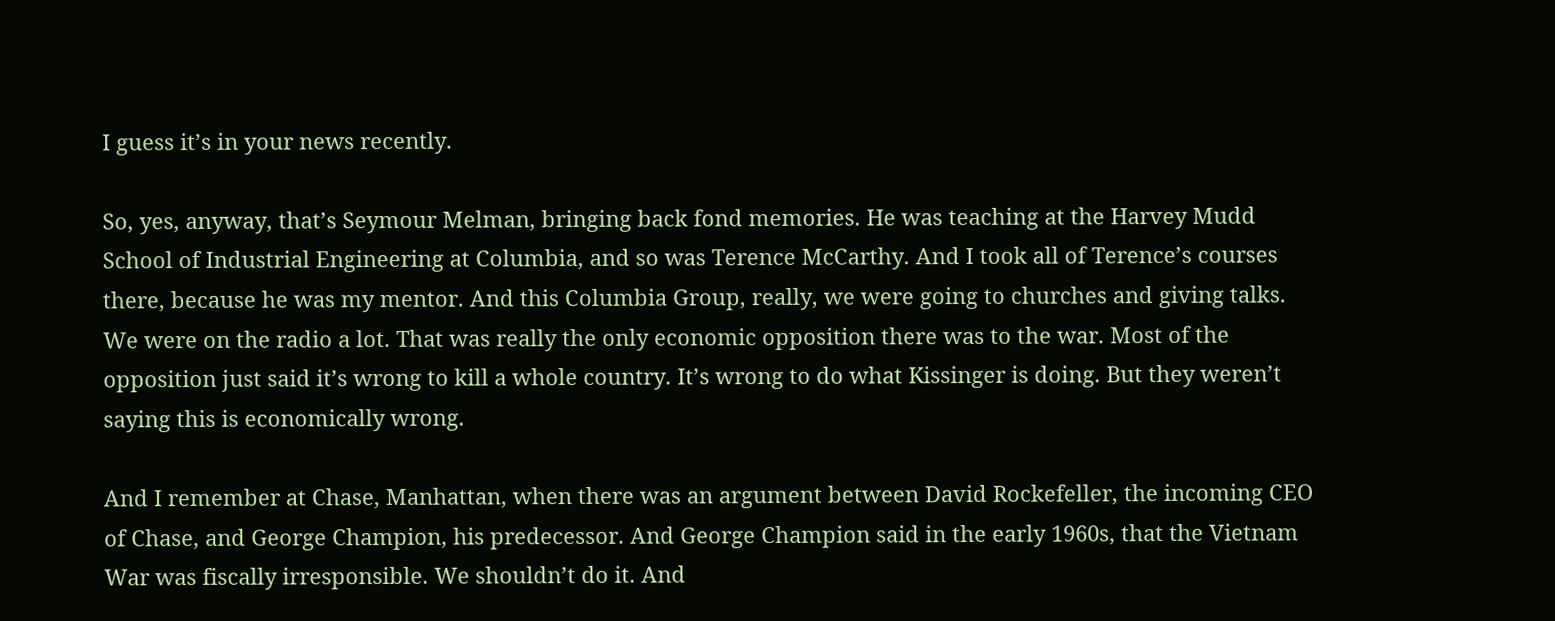I guess it’s in your news recently.

So, yes, anyway, that’s Seymour Melman, bringing back fond memories. He was teaching at the Harvey Mudd School of Industrial Engineering at Columbia, and so was Terence McCarthy. And I took all of Terence’s courses there, because he was my mentor. And this Columbia Group, really, we were going to churches and giving talks. We were on the radio a lot. That was really the only economic opposition there was to the war. Most of the opposition just said it’s wrong to kill a whole country. It’s wrong to do what Kissinger is doing. But they weren’t saying this is economically wrong.

And I remember at Chase, Manhattan, when there was an argument between David Rockefeller, the incoming CEO of Chase, and George Champion, his predecessor. And George Champion said in the early 1960s, that the Vietnam War was fiscally irresponsible. We shouldn’t do it. And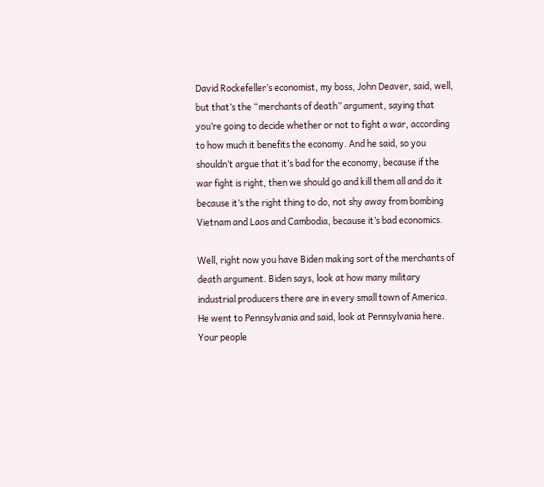David Rockefeller’s economist, my boss, John Deaver, said, well, but that’s the “merchants of death” argument, saying that you’re going to decide whether or not to fight a war, according to how much it benefits the economy. And he said, so you shouldn’t argue that it’s bad for the economy, because if the war fight is right, then we should go and kill them all and do it because it’s the right thing to do, not shy away from bombing Vietnam and Laos and Cambodia, because it’s bad economics.

Well, right now you have Biden making sort of the merchants of death argument. Biden says, look at how many military industrial producers there are in every small town of America. He went to Pennsylvania and said, look at Pennsylvania here. Your people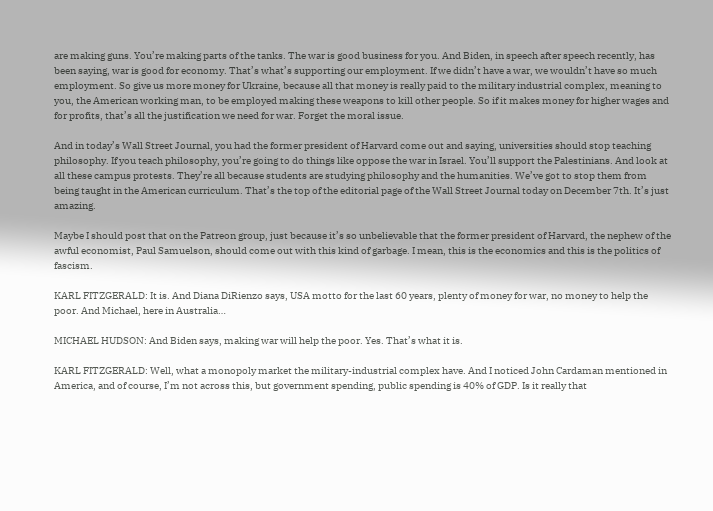are making guns. You’re making parts of the tanks. The war is good business for you. And Biden, in speech after speech recently, has been saying, war is good for economy. That’s what’s supporting our employment. If we didn’t have a war, we wouldn’t have so much employment. So give us more money for Ukraine, because all that money is really paid to the military industrial complex, meaning to you, the American working man, to be employed making these weapons to kill other people. So if it makes money for higher wages and for profits, that’s all the justification we need for war. Forget the moral issue.

And in today’s Wall Street Journal, you had the former president of Harvard come out and saying, universities should stop teaching philosophy. If you teach philosophy, you’re going to do things like oppose the war in Israel. You’ll support the Palestinians. And look at all these campus protests. They’re all because students are studying philosophy and the humanities. We’ve got to stop them from being taught in the American curriculum. That’s the top of the editorial page of the Wall Street Journal today on December 7th. It’s just amazing.

Maybe I should post that on the Patreon group, just because it’s so unbelievable that the former president of Harvard, the nephew of the awful economist, Paul Samuelson, should come out with this kind of garbage. I mean, this is the economics and this is the politics of fascism.

KARL FITZGERALD: It is. And Diana DiRienzo says, USA motto for the last 60 years, plenty of money for war, no money to help the poor. And Michael, here in Australia…

MICHAEL HUDSON: And Biden says, making war will help the poor. Yes. That’s what it is.

KARL FITZGERALD: Well, what a monopoly market the military-industrial complex have. And I noticed John Cardaman mentioned in America, and of course, I’m not across this, but government spending, public spending is 40% of GDP. Is it really that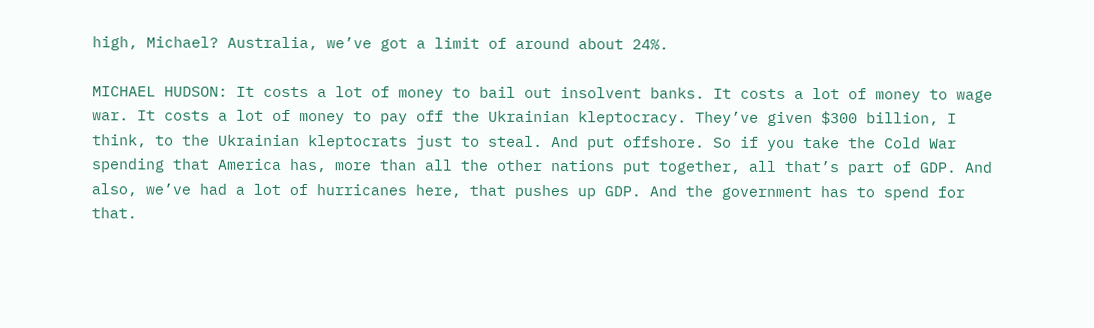high, Michael? Australia, we’ve got a limit of around about 24%.

MICHAEL HUDSON: It costs a lot of money to bail out insolvent banks. It costs a lot of money to wage war. It costs a lot of money to pay off the Ukrainian kleptocracy. They’ve given $300 billion, I think, to the Ukrainian kleptocrats just to steal. And put offshore. So if you take the Cold War spending that America has, more than all the other nations put together, all that’s part of GDP. And also, we’ve had a lot of hurricanes here, that pushes up GDP. And the government has to spend for that.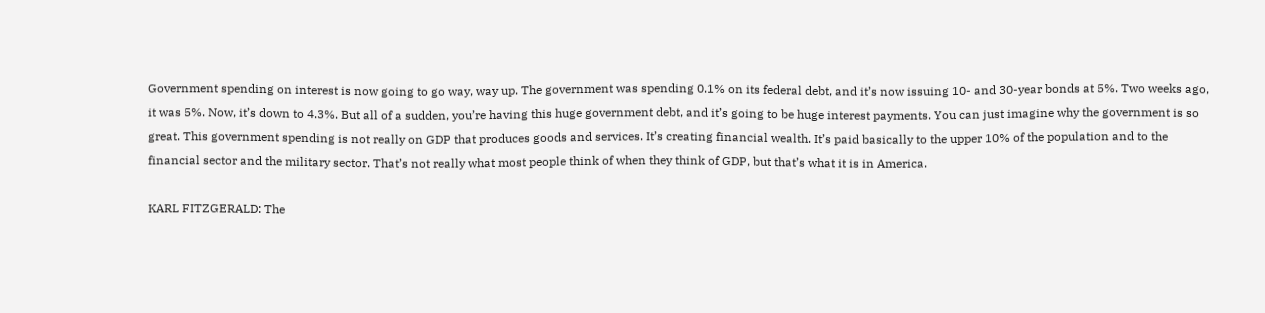Government spending on interest is now going to go way, way up. The government was spending 0.1% on its federal debt, and it’s now issuing 10- and 30-year bonds at 5%. Two weeks ago, it was 5%. Now, it’s down to 4.3%. But all of a sudden, you’re having this huge government debt, and it’s going to be huge interest payments. You can just imagine why the government is so great. This government spending is not really on GDP that produces goods and services. It’s creating financial wealth. It’s paid basically to the upper 10% of the population and to the financial sector and the military sector. That’s not really what most people think of when they think of GDP, but that’s what it is in America.

KARL FITZGERALD: The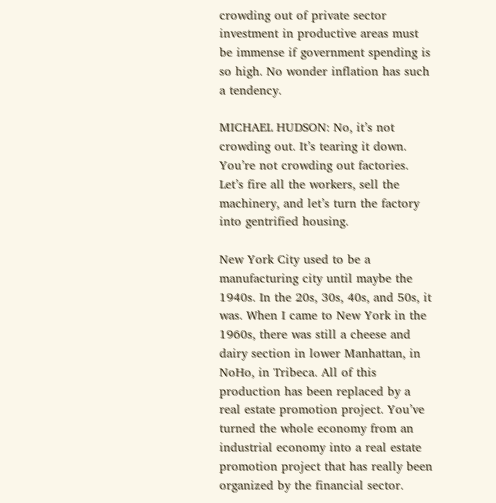crowding out of private sector investment in productive areas must be immense if government spending is so high. No wonder inflation has such a tendency.

MICHAEL HUDSON: No, it’s not crowding out. It’s tearing it down. You’re not crowding out factories. Let’s fire all the workers, sell the machinery, and let’s turn the factory into gentrified housing.

New York City used to be a manufacturing city until maybe the 1940s. In the 20s, 30s, 40s, and 50s, it was. When I came to New York in the 1960s, there was still a cheese and dairy section in lower Manhattan, in NoHo, in Tribeca. All of this production has been replaced by a real estate promotion project. You’ve turned the whole economy from an industrial economy into a real estate promotion project that has really been organized by the financial sector.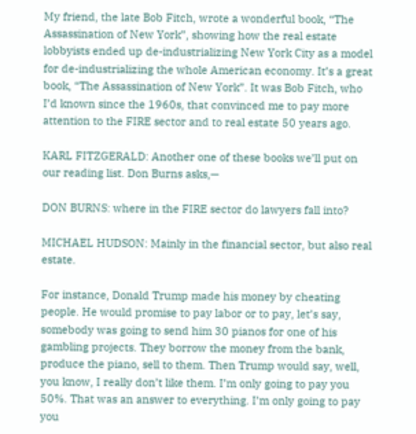My friend, the late Bob Fitch, wrote a wonderful book, “The Assassination of New York”, showing how the real estate lobbyists ended up de-industrializing New York City as a model for de-industrializing the whole American economy. It’s a great book, “The Assassination of New York”. It was Bob Fitch, who I’d known since the 1960s, that convinced me to pay more attention to the FIRE sector and to real estate 50 years ago.

KARL FITZGERALD: Another one of these books we’ll put on our reading list. Don Burns asks,—

DON BURNS: where in the FIRE sector do lawyers fall into?

MICHAEL HUDSON: Mainly in the financial sector, but also real estate.

For instance, Donald Trump made his money by cheating people. He would promise to pay labor or to pay, let’s say, somebody was going to send him 30 pianos for one of his gambling projects. They borrow the money from the bank, produce the piano, sell to them. Then Trump would say, well, you know, I really don’t like them. I’m only going to pay you 50%. That was an answer to everything. I’m only going to pay you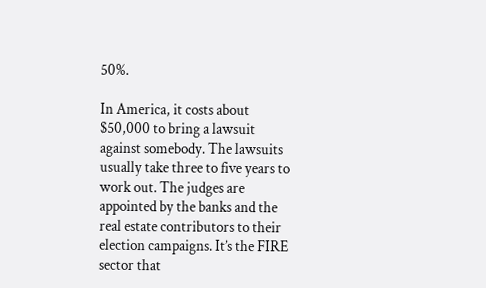50%.

In America, it costs about $50,000 to bring a lawsuit against somebody. The lawsuits usually take three to five years to work out. The judges are appointed by the banks and the real estate contributors to their election campaigns. It’s the FIRE sector that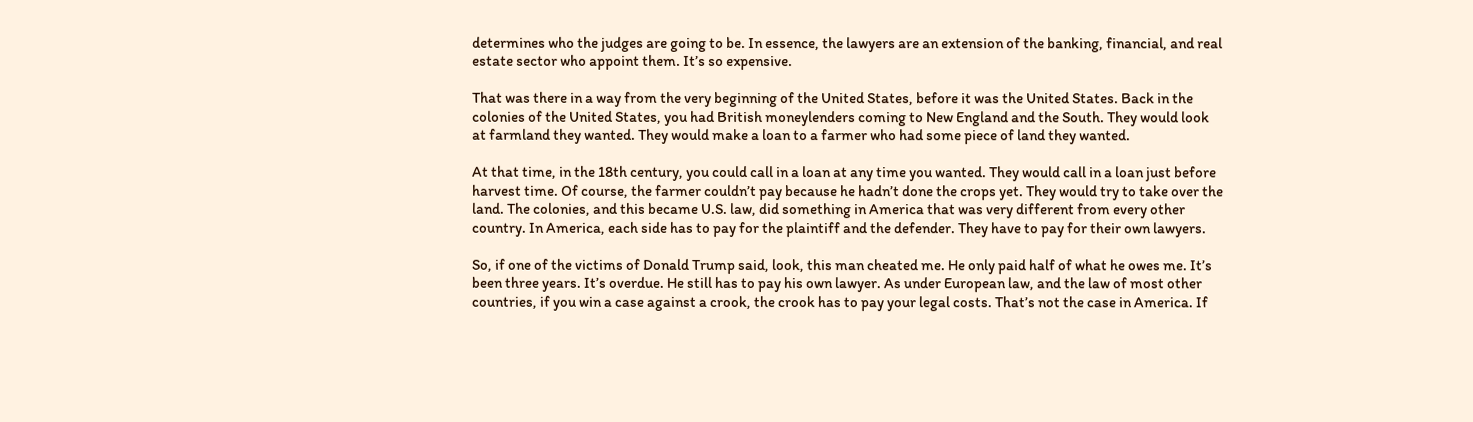determines who the judges are going to be. In essence, the lawyers are an extension of the banking, financial, and real estate sector who appoint them. It’s so expensive.

That was there in a way from the very beginning of the United States, before it was the United States. Back in the colonies of the United States, you had British moneylenders coming to New England and the South. They would look at farmland they wanted. They would make a loan to a farmer who had some piece of land they wanted.

At that time, in the 18th century, you could call in a loan at any time you wanted. They would call in a loan just before harvest time. Of course, the farmer couldn’t pay because he hadn’t done the crops yet. They would try to take over the land. The colonies, and this became U.S. law, did something in America that was very different from every other country. In America, each side has to pay for the plaintiff and the defender. They have to pay for their own lawyers.

So, if one of the victims of Donald Trump said, look, this man cheated me. He only paid half of what he owes me. It’s been three years. It’s overdue. He still has to pay his own lawyer. As under European law, and the law of most other countries, if you win a case against a crook, the crook has to pay your legal costs. That’s not the case in America. If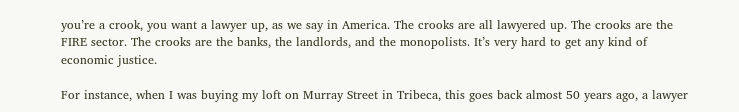you’re a crook, you want a lawyer up, as we say in America. The crooks are all lawyered up. The crooks are the FIRE sector. The crooks are the banks, the landlords, and the monopolists. It’s very hard to get any kind of economic justice.

For instance, when I was buying my loft on Murray Street in Tribeca, this goes back almost 50 years ago, a lawyer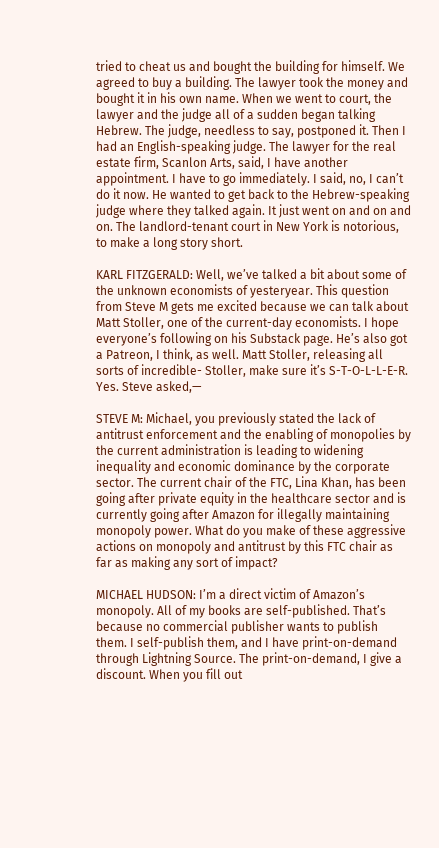tried to cheat us and bought the building for himself. We agreed to buy a building. The lawyer took the money and bought it in his own name. When we went to court, the lawyer and the judge all of a sudden began talking Hebrew. The judge, needless to say, postponed it. Then I had an English-speaking judge. The lawyer for the real estate firm, Scanlon Arts, said, I have another appointment. I have to go immediately. I said, no, I can’t do it now. He wanted to get back to the Hebrew-speaking judge where they talked again. It just went on and on and on. The landlord-tenant court in New York is notorious, to make a long story short.

KARL FITZGERALD: Well, we’ve talked a bit about some of the unknown economists of yesteryear. This question from Steve M gets me excited because we can talk about Matt Stoller, one of the current-day economists. I hope everyone’s following on his Substack page. He’s also got a Patreon, I think, as well. Matt Stoller, releasing all sorts of incredible- Stoller, make sure it’s S-T-O-L-L-E-R. Yes. Steve asked,—

STEVE M: Michael, you previously stated the lack of antitrust enforcement and the enabling of monopolies by the current administration is leading to widening inequality and economic dominance by the corporate sector. The current chair of the FTC, Lina Khan, has been going after private equity in the healthcare sector and is currently going after Amazon for illegally maintaining monopoly power. What do you make of these aggressive actions on monopoly and antitrust by this FTC chair as far as making any sort of impact?

MICHAEL HUDSON: I’m a direct victim of Amazon’s monopoly. All of my books are self-published. That’s because no commercial publisher wants to publish them. I self-publish them, and I have print-on-demand through Lightning Source. The print-on-demand, I give a discount. When you fill out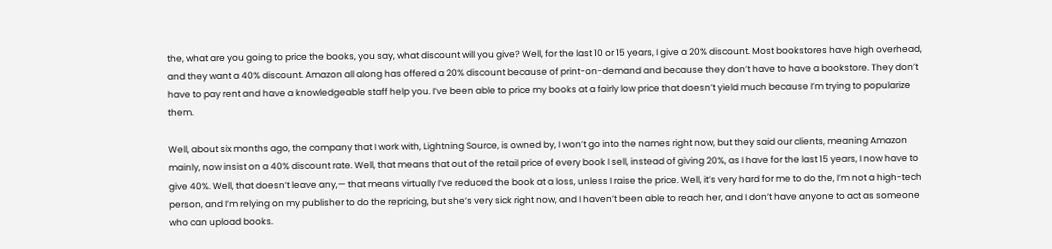the, what are you going to price the books, you say, what discount will you give? Well, for the last 10 or 15 years, I give a 20% discount. Most bookstores have high overhead, and they want a 40% discount. Amazon all along has offered a 20% discount because of print-on-demand and because they don’t have to have a bookstore. They don’t have to pay rent and have a knowledgeable staff help you. I’ve been able to price my books at a fairly low price that doesn’t yield much because I’m trying to popularize them.

Well, about six months ago, the company that I work with, Lightning Source, is owned by, I won’t go into the names right now, but they said our clients, meaning Amazon mainly, now insist on a 40% discount rate. Well, that means that out of the retail price of every book I sell, instead of giving 20%, as I have for the last 15 years, I now have to give 40%. Well, that doesn’t leave any,— that means virtually I’ve reduced the book at a loss, unless I raise the price. Well, it’s very hard for me to do the, I’m not a high-tech person, and I’m relying on my publisher to do the repricing, but she’s very sick right now, and I haven’t been able to reach her, and I don’t have anyone to act as someone who can upload books.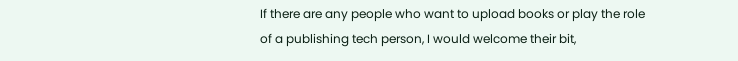If there are any people who want to upload books or play the role of a publishing tech person, I would welcome their bit,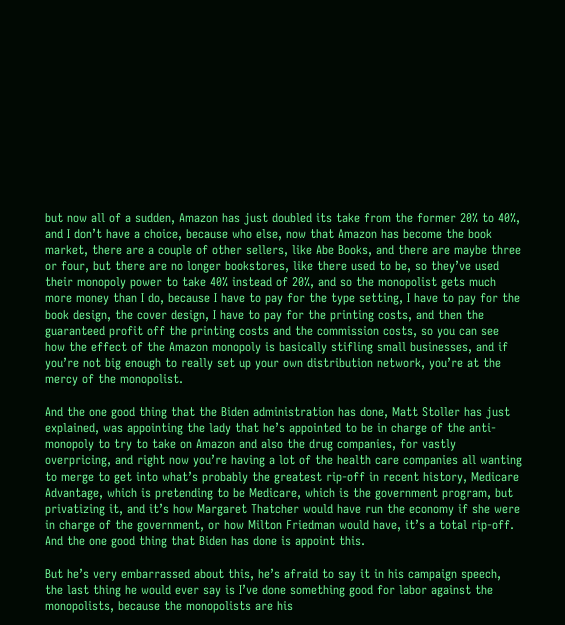but now all of a sudden, Amazon has just doubled its take from the former 20% to 40%, and I don’t have a choice, because who else, now that Amazon has become the book market, there are a couple of other sellers, like Abe Books, and there are maybe three or four, but there are no longer bookstores, like there used to be, so they’ve used their monopoly power to take 40% instead of 20%, and so the monopolist gets much more money than I do, because I have to pay for the type setting, I have to pay for the book design, the cover design, I have to pay for the printing costs, and then the guaranteed profit off the printing costs and the commission costs, so you can see how the effect of the Amazon monopoly is basically stifling small businesses, and if you’re not big enough to really set up your own distribution network, you’re at the mercy of the monopolist.

And the one good thing that the Biden administration has done, Matt Stoller has just explained, was appointing the lady that he’s appointed to be in charge of the anti-monopoly to try to take on Amazon and also the drug companies, for vastly overpricing, and right now you’re having a lot of the health care companies all wanting to merge to get into what’s probably the greatest rip-off in recent history, Medicare Advantage, which is pretending to be Medicare, which is the government program, but privatizing it, and it’s how Margaret Thatcher would have run the economy if she were in charge of the government, or how Milton Friedman would have, it’s a total rip-off. And the one good thing that Biden has done is appoint this.

But he’s very embarrassed about this, he’s afraid to say it in his campaign speech, the last thing he would ever say is I’ve done something good for labor against the monopolists, because the monopolists are his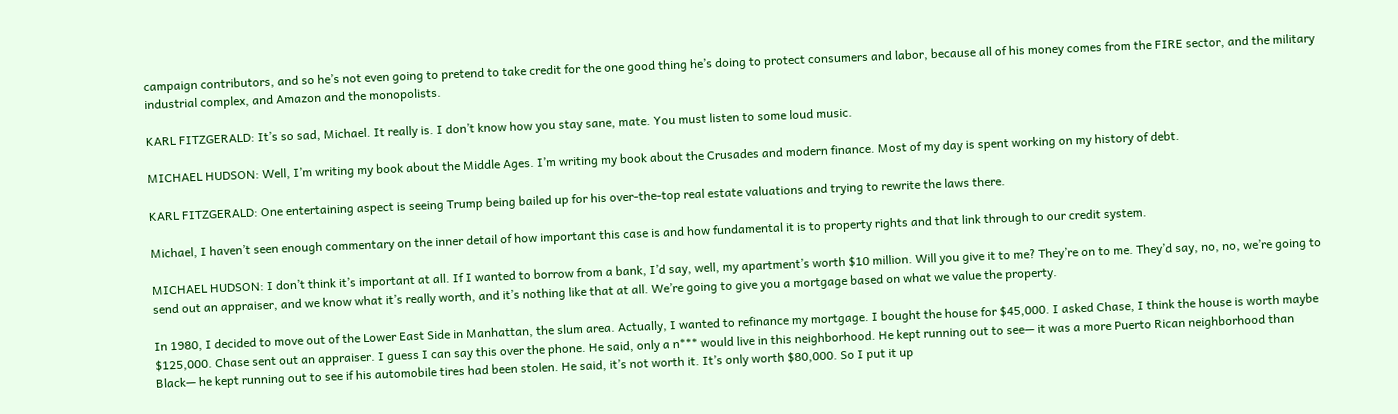campaign contributors, and so he’s not even going to pretend to take credit for the one good thing he’s doing to protect consumers and labor, because all of his money comes from the FIRE sector, and the military industrial complex, and Amazon and the monopolists.

KARL FITZGERALD: It’s so sad, Michael. It really is. I don’t know how you stay sane, mate. You must listen to some loud music.

MICHAEL HUDSON: Well, I’m writing my book about the Middle Ages. I’m writing my book about the Crusades and modern finance. Most of my day is spent working on my history of debt.

KARL FITZGERALD: One entertaining aspect is seeing Trump being bailed up for his over-the-top real estate valuations and trying to rewrite the laws there.

Michael, I haven’t seen enough commentary on the inner detail of how important this case is and how fundamental it is to property rights and that link through to our credit system.

MICHAEL HUDSON: I don’t think it’s important at all. If I wanted to borrow from a bank, I’d say, well, my apartment’s worth $10 million. Will you give it to me? They’re on to me. They’d say, no, no, we’re going to send out an appraiser, and we know what it’s really worth, and it’s nothing like that at all. We’re going to give you a mortgage based on what we value the property.

In 1980, I decided to move out of the Lower East Side in Manhattan, the slum area. Actually, I wanted to refinance my mortgage. I bought the house for $45,000. I asked Chase, I think the house is worth maybe $125,000. Chase sent out an appraiser. I guess I can say this over the phone. He said, only a n*** would live in this neighborhood. He kept running out to see— it was a more Puerto Rican neighborhood than Black— he kept running out to see if his automobile tires had been stolen. He said, it’s not worth it. It’s only worth $80,000. So I put it up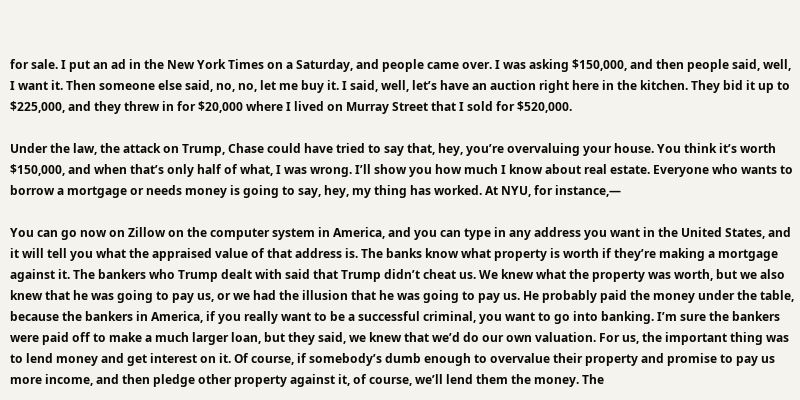for sale. I put an ad in the New York Times on a Saturday, and people came over. I was asking $150,000, and then people said, well, I want it. Then someone else said, no, no, let me buy it. I said, well, let’s have an auction right here in the kitchen. They bid it up to $225,000, and they threw in for $20,000 where I lived on Murray Street that I sold for $520,000.

Under the law, the attack on Trump, Chase could have tried to say that, hey, you’re overvaluing your house. You think it’s worth $150,000, and when that’s only half of what, I was wrong. I’ll show you how much I know about real estate. Everyone who wants to borrow a mortgage or needs money is going to say, hey, my thing has worked. At NYU, for instance,—

You can go now on Zillow on the computer system in America, and you can type in any address you want in the United States, and it will tell you what the appraised value of that address is. The banks know what property is worth if they’re making a mortgage against it. The bankers who Trump dealt with said that Trump didn’t cheat us. We knew what the property was worth, but we also knew that he was going to pay us, or we had the illusion that he was going to pay us. He probably paid the money under the table, because the bankers in America, if you really want to be a successful criminal, you want to go into banking. I’m sure the bankers were paid off to make a much larger loan, but they said, we knew that we’d do our own valuation. For us, the important thing was to lend money and get interest on it. Of course, if somebody’s dumb enough to overvalue their property and promise to pay us more income, and then pledge other property against it, of course, we’ll lend them the money. The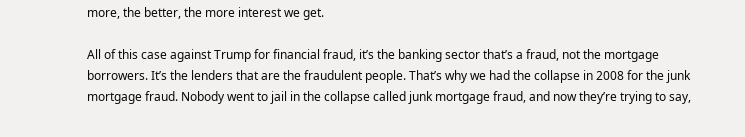more, the better, the more interest we get.

All of this case against Trump for financial fraud, it’s the banking sector that’s a fraud, not the mortgage borrowers. It’s the lenders that are the fraudulent people. That’s why we had the collapse in 2008 for the junk mortgage fraud. Nobody went to jail in the collapse called junk mortgage fraud, and now they’re trying to say,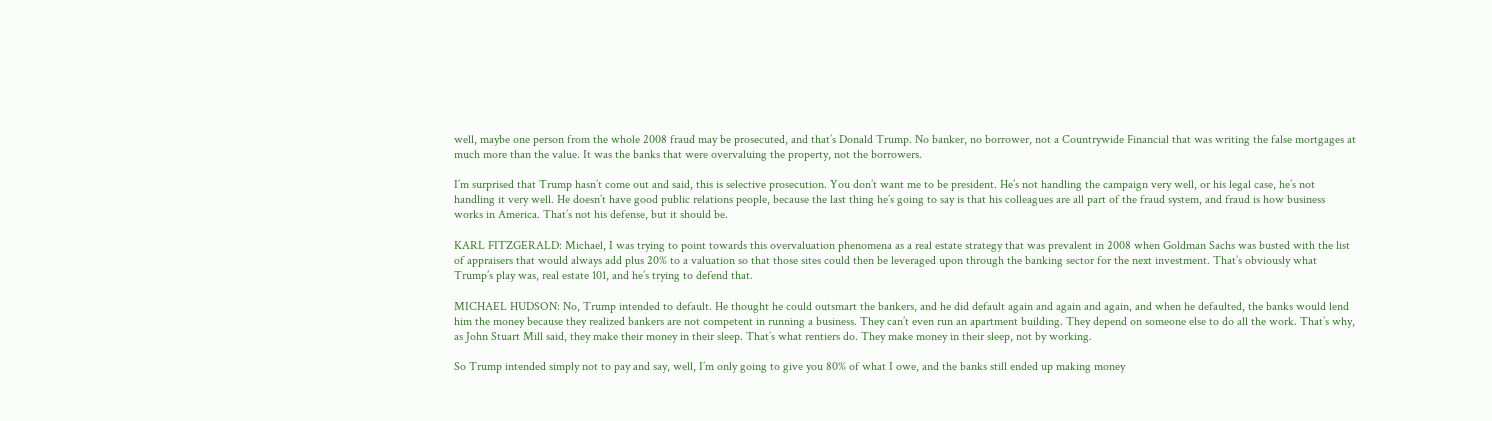well, maybe one person from the whole 2008 fraud may be prosecuted, and that’s Donald Trump. No banker, no borrower, not a Countrywide Financial that was writing the false mortgages at much more than the value. It was the banks that were overvaluing the property, not the borrowers.

I’m surprised that Trump hasn’t come out and said, this is selective prosecution. You don’t want me to be president. He’s not handling the campaign very well, or his legal case, he’s not handling it very well. He doesn’t have good public relations people, because the last thing he’s going to say is that his colleagues are all part of the fraud system, and fraud is how business works in America. That’s not his defense, but it should be.

KARL FITZGERALD: Michael, I was trying to point towards this overvaluation phenomena as a real estate strategy that was prevalent in 2008 when Goldman Sachs was busted with the list of appraisers that would always add plus 20% to a valuation so that those sites could then be leveraged upon through the banking sector for the next investment. That’s obviously what Trump’s play was, real estate 101, and he’s trying to defend that.

MICHAEL HUDSON: No, Trump intended to default. He thought he could outsmart the bankers, and he did default again and again and again, and when he defaulted, the banks would lend him the money because they realized bankers are not competent in running a business. They can’t even run an apartment building. They depend on someone else to do all the work. That’s why, as John Stuart Mill said, they make their money in their sleep. That’s what rentiers do. They make money in their sleep, not by working.

So Trump intended simply not to pay and say, well, I’m only going to give you 80% of what I owe, and the banks still ended up making money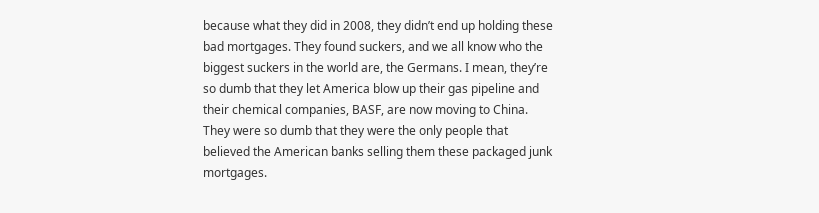because what they did in 2008, they didn’t end up holding these bad mortgages. They found suckers, and we all know who the biggest suckers in the world are, the Germans. I mean, they’re so dumb that they let America blow up their gas pipeline and their chemical companies, BASF, are now moving to China. They were so dumb that they were the only people that believed the American banks selling them these packaged junk mortgages.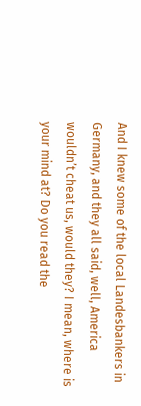And I knew some of the local Landesbankers in Germany, and they all said, well, America wouldn’t cheat us, would they? I mean, where is your mind at? Do you read the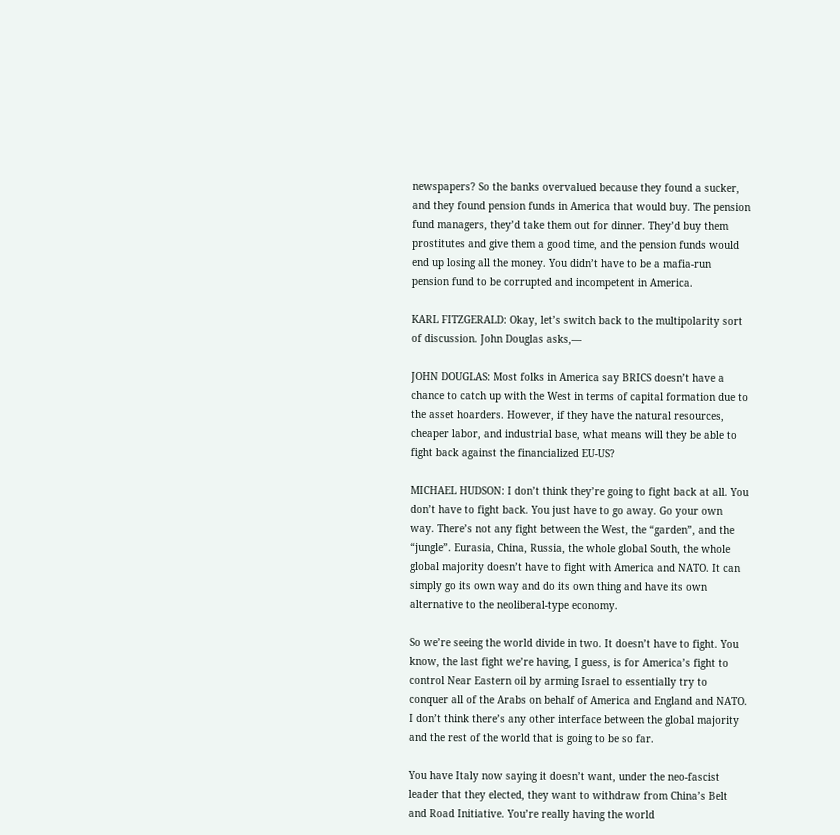newspapers? So the banks overvalued because they found a sucker, and they found pension funds in America that would buy. The pension fund managers, they’d take them out for dinner. They’d buy them prostitutes and give them a good time, and the pension funds would end up losing all the money. You didn’t have to be a mafia-run pension fund to be corrupted and incompetent in America.

KARL FITZGERALD: Okay, let’s switch back to the multipolarity sort of discussion. John Douglas asks,—

JOHN DOUGLAS: Most folks in America say BRICS doesn’t have a chance to catch up with the West in terms of capital formation due to the asset hoarders. However, if they have the natural resources, cheaper labor, and industrial base, what means will they be able to fight back against the financialized EU-US?

MICHAEL HUDSON: I don’t think they’re going to fight back at all. You don’t have to fight back. You just have to go away. Go your own way. There’s not any fight between the West, the “garden”, and the “jungle”. Eurasia, China, Russia, the whole global South, the whole global majority doesn’t have to fight with America and NATO. It can simply go its own way and do its own thing and have its own alternative to the neoliberal-type economy.

So we’re seeing the world divide in two. It doesn’t have to fight. You know, the last fight we’re having, I guess, is for America’s fight to control Near Eastern oil by arming Israel to essentially try to conquer all of the Arabs on behalf of America and England and NATO. I don’t think there’s any other interface between the global majority and the rest of the world that is going to be so far.

You have Italy now saying it doesn’t want, under the neo-fascist leader that they elected, they want to withdraw from China’s Belt and Road Initiative. You’re really having the world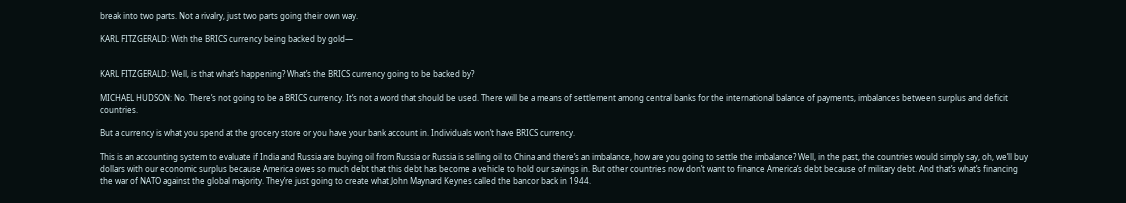break into two parts. Not a rivalry, just two parts going their own way.

KARL FITZGERALD: With the BRICS currency being backed by gold—


KARL FITZGERALD: Well, is that what’s happening? What’s the BRICS currency going to be backed by?

MICHAEL HUDSON: No. There’s not going to be a BRICS currency. It’s not a word that should be used. There will be a means of settlement among central banks for the international balance of payments, imbalances between surplus and deficit countries.

But a currency is what you spend at the grocery store or you have your bank account in. Individuals won’t have BRICS currency.

This is an accounting system to evaluate if India and Russia are buying oil from Russia or Russia is selling oil to China and there’s an imbalance, how are you going to settle the imbalance? Well, in the past, the countries would simply say, oh, we’ll buy dollars with our economic surplus because America owes so much debt that this debt has become a vehicle to hold our savings in. But other countries now don’t want to finance America’s debt because of military debt. And that’s what’s financing the war of NATO against the global majority. They’re just going to create what John Maynard Keynes called the bancor back in 1944.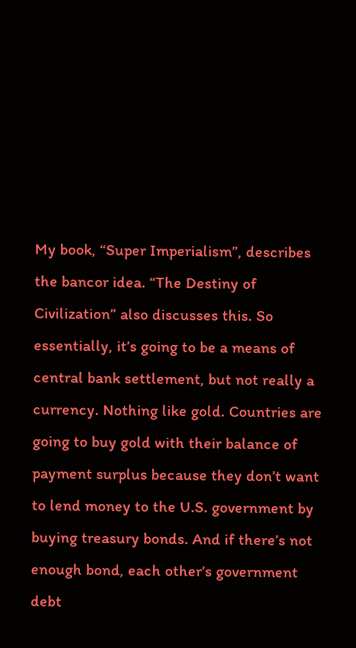My book, “Super Imperialism”, describes the bancor idea. “The Destiny of Civilization” also discusses this. So essentially, it’s going to be a means of central bank settlement, but not really a currency. Nothing like gold. Countries are going to buy gold with their balance of payment surplus because they don’t want to lend money to the U.S. government by buying treasury bonds. And if there’s not enough bond, each other’s government debt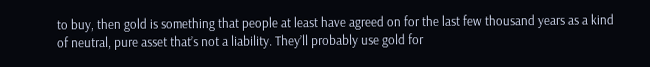to buy, then gold is something that people at least have agreed on for the last few thousand years as a kind of neutral, pure asset that’s not a liability. They’ll probably use gold for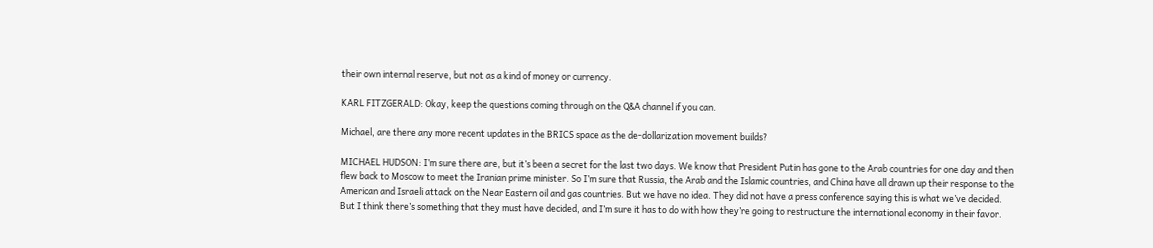their own internal reserve, but not as a kind of money or currency.

KARL FITZGERALD: Okay, keep the questions coming through on the Q&A channel if you can.

Michael, are there any more recent updates in the BRICS space as the de-dollarization movement builds?

MICHAEL HUDSON: I’m sure there are, but it’s been a secret for the last two days. We know that President Putin has gone to the Arab countries for one day and then flew back to Moscow to meet the Iranian prime minister. So I’m sure that Russia, the Arab and the Islamic countries, and China have all drawn up their response to the American and Israeli attack on the Near Eastern oil and gas countries. But we have no idea. They did not have a press conference saying this is what we’ve decided. But I think there’s something that they must have decided, and I’m sure it has to do with how they’re going to restructure the international economy in their favor.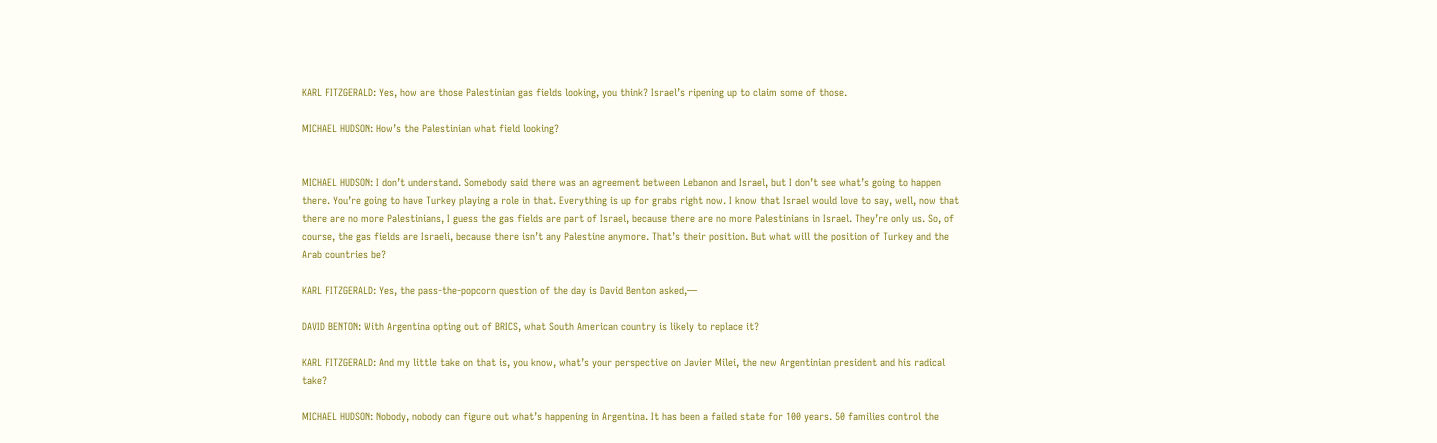KARL FITZGERALD: Yes, how are those Palestinian gas fields looking, you think? Israel’s ripening up to claim some of those.

MICHAEL HUDSON: How’s the Palestinian what field looking?


MICHAEL HUDSON: I don’t understand. Somebody said there was an agreement between Lebanon and Israel, but I don’t see what’s going to happen there. You’re going to have Turkey playing a role in that. Everything is up for grabs right now. I know that Israel would love to say, well, now that there are no more Palestinians, I guess the gas fields are part of Israel, because there are no more Palestinians in Israel. They’re only us. So, of course, the gas fields are Israeli, because there isn’t any Palestine anymore. That’s their position. But what will the position of Turkey and the Arab countries be?

KARL FITZGERALD: Yes, the pass-the-popcorn question of the day is David Benton asked,—

DAVID BENTON: With Argentina opting out of BRICS, what South American country is likely to replace it?

KARL FITZGERALD: And my little take on that is, you know, what’s your perspective on Javier Milei, the new Argentinian president and his radical take?

MICHAEL HUDSON: Nobody, nobody can figure out what’s happening in Argentina. It has been a failed state for 100 years. 50 families control the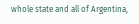whole state and all of Argentina,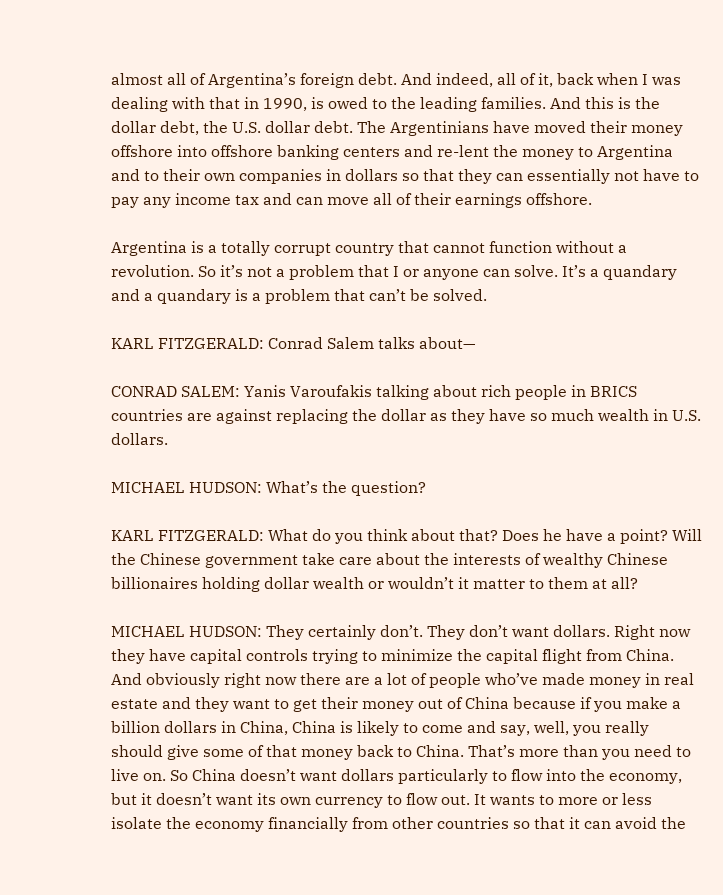almost all of Argentina’s foreign debt. And indeed, all of it, back when I was dealing with that in 1990, is owed to the leading families. And this is the dollar debt, the U.S. dollar debt. The Argentinians have moved their money offshore into offshore banking centers and re-lent the money to Argentina and to their own companies in dollars so that they can essentially not have to pay any income tax and can move all of their earnings offshore.

Argentina is a totally corrupt country that cannot function without a revolution. So it’s not a problem that I or anyone can solve. It’s a quandary and a quandary is a problem that can’t be solved.

KARL FITZGERALD: Conrad Salem talks about—

CONRAD SALEM: Yanis Varoufakis talking about rich people in BRICS countries are against replacing the dollar as they have so much wealth in U.S. dollars.

MICHAEL HUDSON: What’s the question?

KARL FITZGERALD: What do you think about that? Does he have a point? Will the Chinese government take care about the interests of wealthy Chinese billionaires holding dollar wealth or wouldn’t it matter to them at all?

MICHAEL HUDSON: They certainly don’t. They don’t want dollars. Right now they have capital controls trying to minimize the capital flight from China. And obviously right now there are a lot of people who’ve made money in real estate and they want to get their money out of China because if you make a billion dollars in China, China is likely to come and say, well, you really should give some of that money back to China. That’s more than you need to live on. So China doesn’t want dollars particularly to flow into the economy, but it doesn’t want its own currency to flow out. It wants to more or less isolate the economy financially from other countries so that it can avoid the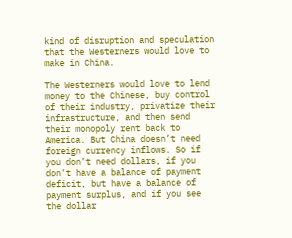kind of disruption and speculation that the Westerners would love to make in China.

The Westerners would love to lend money to the Chinese, buy control of their industry, privatize their infrastructure, and then send their monopoly rent back to America. But China doesn’t need foreign currency inflows. So if you don’t need dollars, if you don’t have a balance of payment deficit, but have a balance of payment surplus, and if you see the dollar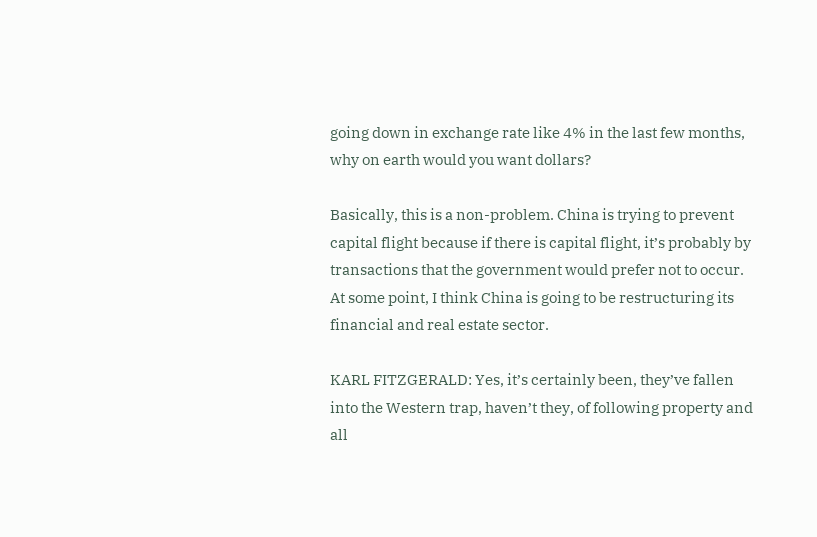going down in exchange rate like 4% in the last few months, why on earth would you want dollars?

Basically, this is a non-problem. China is trying to prevent capital flight because if there is capital flight, it’s probably by transactions that the government would prefer not to occur. At some point, I think China is going to be restructuring its financial and real estate sector.

KARL FITZGERALD: Yes, it’s certainly been, they’ve fallen into the Western trap, haven’t they, of following property and all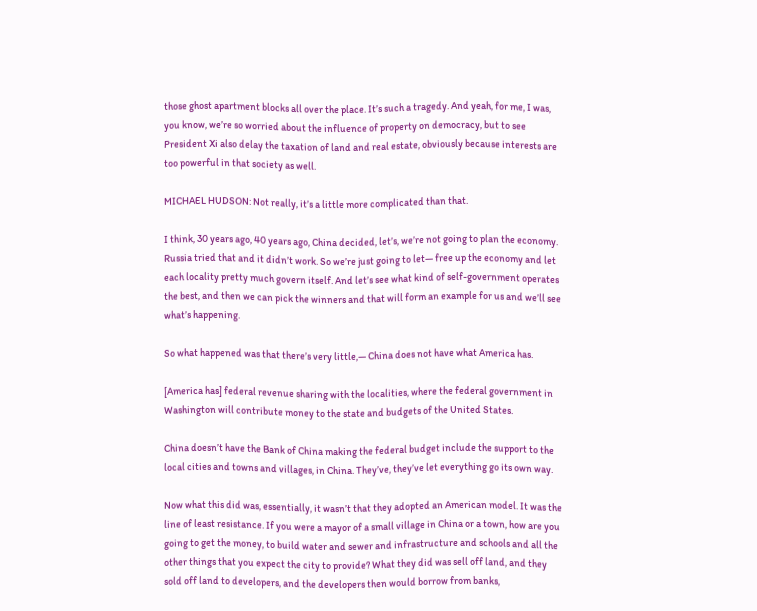those ghost apartment blocks all over the place. It’s such a tragedy. And yeah, for me, I was, you know, we’re so worried about the influence of property on democracy, but to see President Xi also delay the taxation of land and real estate, obviously because interests are too powerful in that society as well.

MICHAEL HUDSON: Not really, it’s a little more complicated than that.

I think, 30 years ago, 40 years ago, China decided, let’s, we’re not going to plan the economy. Russia tried that and it didn’t work. So we’re just going to let— free up the economy and let each locality pretty much govern itself. And let’s see what kind of self-government operates the best, and then we can pick the winners and that will form an example for us and we’ll see what’s happening.

So what happened was that there’s very little,— China does not have what America has.

[America has] federal revenue sharing with the localities, where the federal government in Washington will contribute money to the state and budgets of the United States.

China doesn’t have the Bank of China making the federal budget include the support to the local cities and towns and villages, in China. They’ve, they’ve let everything go its own way.

Now what this did was, essentially, it wasn’t that they adopted an American model. It was the line of least resistance. If you were a mayor of a small village in China or a town, how are you going to get the money, to build water and sewer and infrastructure and schools and all the other things that you expect the city to provide? What they did was sell off land, and they sold off land to developers, and the developers then would borrow from banks,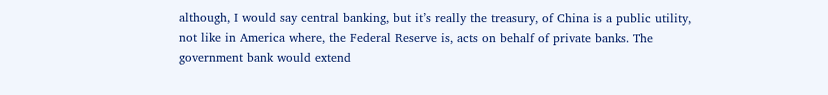although, I would say central banking, but it’s really the treasury, of China is a public utility, not like in America where, the Federal Reserve is, acts on behalf of private banks. The government bank would extend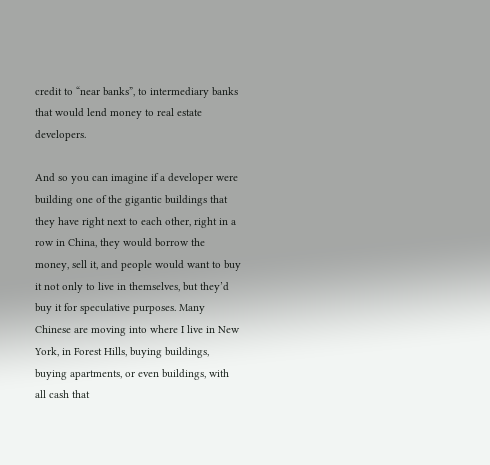credit to “near banks”, to intermediary banks that would lend money to real estate developers.

And so you can imagine if a developer were building one of the gigantic buildings that they have right next to each other, right in a row in China, they would borrow the money, sell it, and people would want to buy it not only to live in themselves, but they’d buy it for speculative purposes. Many Chinese are moving into where I live in New York, in Forest Hills, buying buildings, buying apartments, or even buildings, with all cash that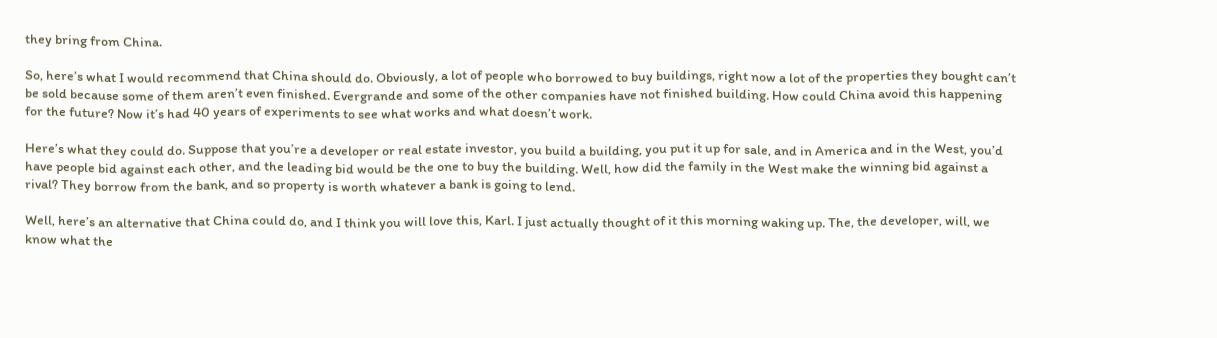they bring from China.

So, here’s what I would recommend that China should do. Obviously, a lot of people who borrowed to buy buildings, right now a lot of the properties they bought can’t be sold because some of them aren’t even finished. Evergrande and some of the other companies have not finished building. How could China avoid this happening for the future? Now it’s had 40 years of experiments to see what works and what doesn’t work.

Here’s what they could do. Suppose that you’re a developer or real estate investor, you build a building, you put it up for sale, and in America and in the West, you’d have people bid against each other, and the leading bid would be the one to buy the building. Well, how did the family in the West make the winning bid against a rival? They borrow from the bank, and so property is worth whatever a bank is going to lend.

Well, here’s an alternative that China could do, and I think you will love this, Karl. I just actually thought of it this morning waking up. The, the developer, will, we know what the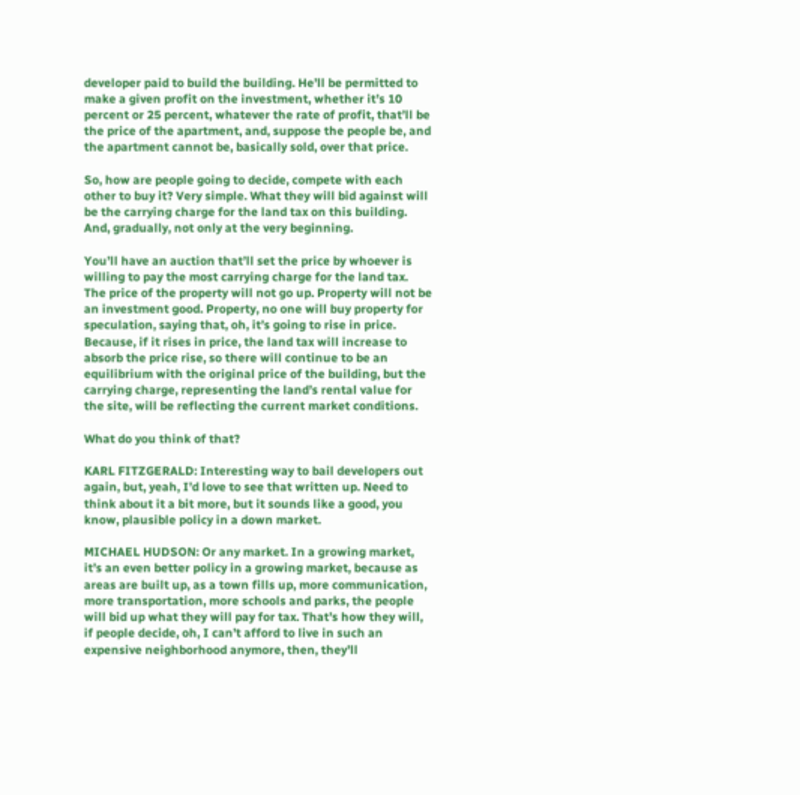developer paid to build the building. He’ll be permitted to make a given profit on the investment, whether it’s 10 percent or 25 percent, whatever the rate of profit, that’ll be the price of the apartment, and, suppose the people be, and the apartment cannot be, basically sold, over that price.

So, how are people going to decide, compete with each other to buy it? Very simple. What they will bid against will be the carrying charge for the land tax on this building. And, gradually, not only at the very beginning.

You’ll have an auction that’ll set the price by whoever is willing to pay the most carrying charge for the land tax. The price of the property will not go up. Property will not be an investment good. Property, no one will buy property for speculation, saying that, oh, it’s going to rise in price. Because, if it rises in price, the land tax will increase to absorb the price rise, so there will continue to be an equilibrium with the original price of the building, but the carrying charge, representing the land’s rental value for the site, will be reflecting the current market conditions.

What do you think of that?

KARL FITZGERALD: Interesting way to bail developers out again, but, yeah, I’d love to see that written up. Need to think about it a bit more, but it sounds like a good, you know, plausible policy in a down market.

MICHAEL HUDSON: Or any market. In a growing market, it’s an even better policy in a growing market, because as areas are built up, as a town fills up, more communication, more transportation, more schools and parks, the people will bid up what they will pay for tax. That’s how they will, if people decide, oh, I can’t afford to live in such an expensive neighborhood anymore, then, they’ll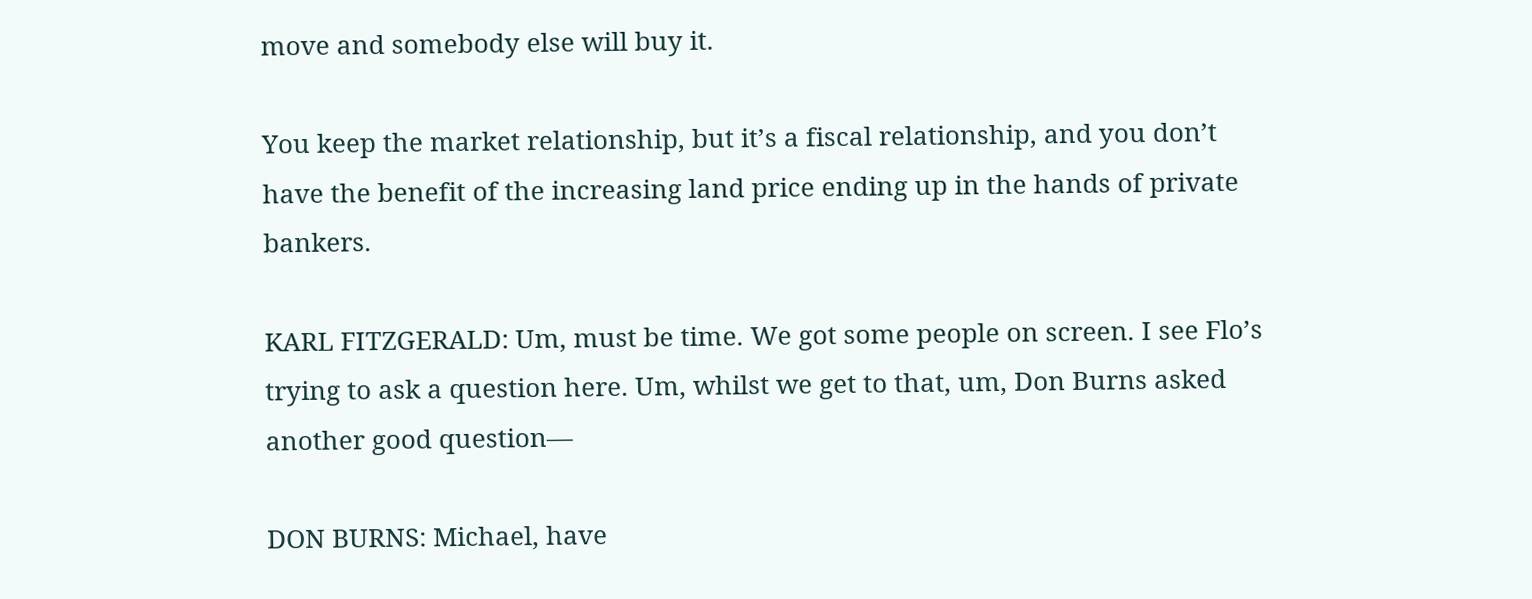move and somebody else will buy it.

You keep the market relationship, but it’s a fiscal relationship, and you don’t have the benefit of the increasing land price ending up in the hands of private bankers.

KARL FITZGERALD: Um, must be time. We got some people on screen. I see Flo’s trying to ask a question here. Um, whilst we get to that, um, Don Burns asked another good question—

DON BURNS: Michael, have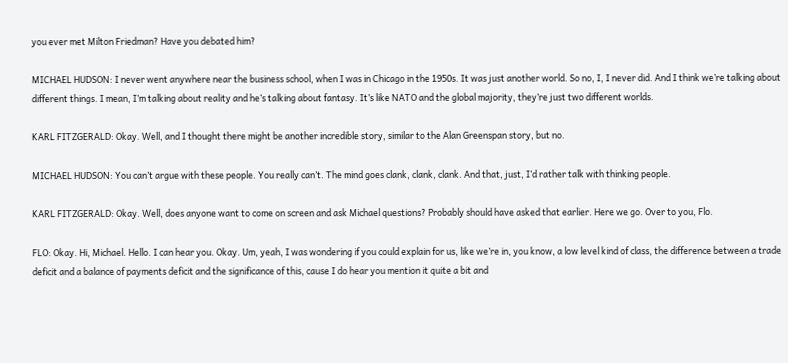you ever met Milton Friedman? Have you debated him?

MICHAEL HUDSON: I never went anywhere near the business school, when I was in Chicago in the 1950s. It was just another world. So no, I, I never did. And I think we’re talking about different things. I mean, I’m talking about reality and he’s talking about fantasy. It’s like NATO and the global majority, they’re just two different worlds.

KARL FITZGERALD: Okay. Well, and I thought there might be another incredible story, similar to the Alan Greenspan story, but no.

MICHAEL HUDSON: You can’t argue with these people. You really can’t. The mind goes clank, clank, clank. And that, just, I’d rather talk with thinking people.

KARL FITZGERALD: Okay. Well, does anyone want to come on screen and ask Michael questions? Probably should have asked that earlier. Here we go. Over to you, Flo.

FLO: Okay. Hi, Michael. Hello. I can hear you. Okay. Um, yeah, I was wondering if you could explain for us, like we’re in, you know, a low level kind of class, the difference between a trade deficit and a balance of payments deficit and the significance of this, cause I do hear you mention it quite a bit and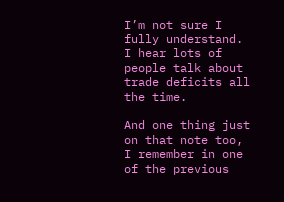I’m not sure I fully understand. I hear lots of people talk about trade deficits all the time.

And one thing just on that note too, I remember in one of the previous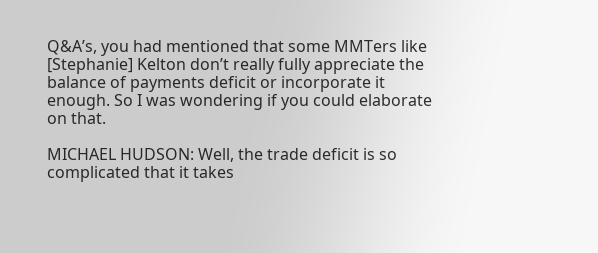Q&A’s, you had mentioned that some MMTers like [Stephanie] Kelton don’t really fully appreciate the balance of payments deficit or incorporate it enough. So I was wondering if you could elaborate on that.

MICHAEL HUDSON: Well, the trade deficit is so complicated that it takes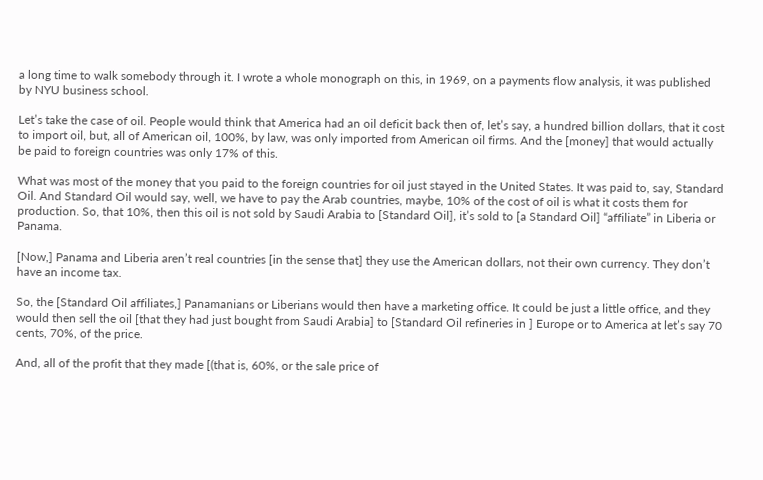a long time to walk somebody through it. I wrote a whole monograph on this, in 1969, on a payments flow analysis, it was published by NYU business school.

Let’s take the case of oil. People would think that America had an oil deficit back then of, let’s say, a hundred billion dollars, that it cost to import oil, but, all of American oil, 100%, by law, was only imported from American oil firms. And the [money] that would actually be paid to foreign countries was only 17% of this.

What was most of the money that you paid to the foreign countries for oil just stayed in the United States. It was paid to, say, Standard Oil. And Standard Oil would say, well, we have to pay the Arab countries, maybe, 10% of the cost of oil is what it costs them for production. So, that 10%, then this oil is not sold by Saudi Arabia to [Standard Oil], it’s sold to [a Standard Oil] “affiliate” in Liberia or Panama.

[Now,] Panama and Liberia aren’t real countries [in the sense that] they use the American dollars, not their own currency. They don’t have an income tax.

So, the [Standard Oil affiliates,] Panamanians or Liberians would then have a marketing office. It could be just a little office, and they would then sell the oil [that they had just bought from Saudi Arabia] to [Standard Oil refineries in ] Europe or to America at let’s say 70 cents, 70%, of the price.

And, all of the profit that they made [(that is, 60%, or the sale price of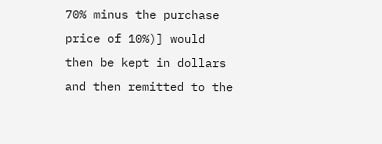70% minus the purchase price of 10%)] would then be kept in dollars and then remitted to the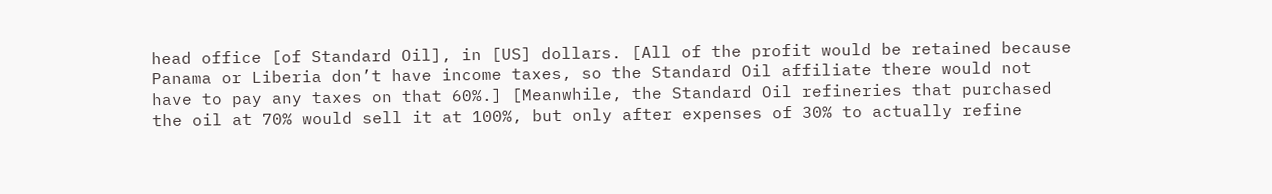head office [of Standard Oil], in [US] dollars. [All of the profit would be retained because Panama or Liberia don’t have income taxes, so the Standard Oil affiliate there would not have to pay any taxes on that 60%.] [Meanwhile, the Standard Oil refineries that purchased the oil at 70% would sell it at 100%, but only after expenses of 30% to actually refine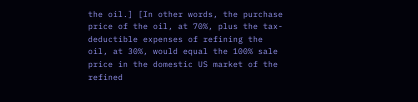the oil.] [In other words, the purchase price of the oil, at 70%, plus the tax-deductible expenses of refining the oil, at 30%, would equal the 100% sale price in the domestic US market of the refined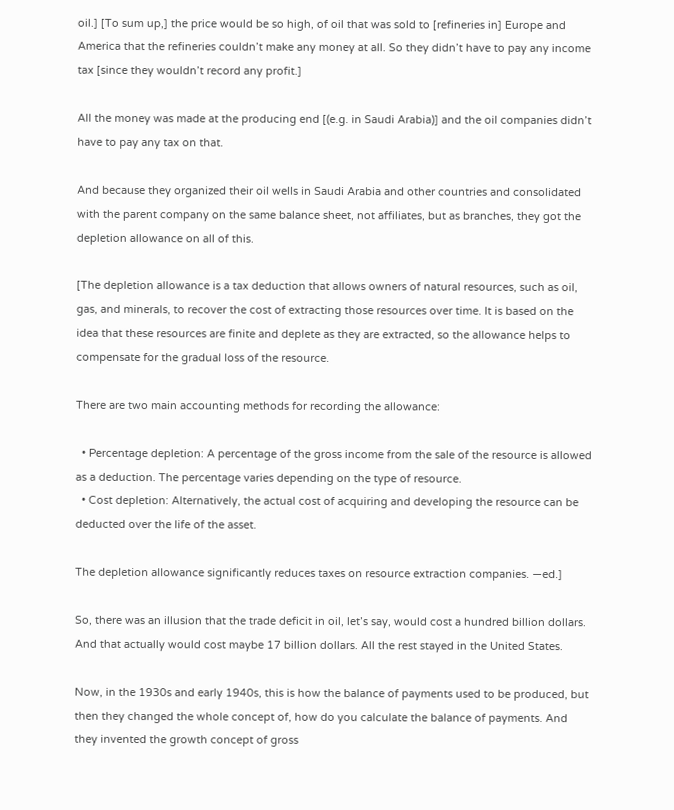oil.] [To sum up,] the price would be so high, of oil that was sold to [refineries in] Europe and America that the refineries couldn’t make any money at all. So they didn’t have to pay any income tax [since they wouldn’t record any profit.]

All the money was made at the producing end [(e.g. in Saudi Arabia)] and the oil companies didn’t have to pay any tax on that.

And because they organized their oil wells in Saudi Arabia and other countries and consolidated with the parent company on the same balance sheet, not affiliates, but as branches, they got the depletion allowance on all of this.

[The depletion allowance is a tax deduction that allows owners of natural resources, such as oil, gas, and minerals, to recover the cost of extracting those resources over time. It is based on the idea that these resources are finite and deplete as they are extracted, so the allowance helps to compensate for the gradual loss of the resource.

There are two main accounting methods for recording the allowance:

  • Percentage depletion: A percentage of the gross income from the sale of the resource is allowed as a deduction. The percentage varies depending on the type of resource.
  • Cost depletion: Alternatively, the actual cost of acquiring and developing the resource can be deducted over the life of the asset.

The depletion allowance significantly reduces taxes on resource extraction companies. —ed.]

So, there was an illusion that the trade deficit in oil, let’s say, would cost a hundred billion dollars. And that actually would cost maybe 17 billion dollars. All the rest stayed in the United States.

Now, in the 1930s and early 1940s, this is how the balance of payments used to be produced, but then they changed the whole concept of, how do you calculate the balance of payments. And they invented the growth concept of gross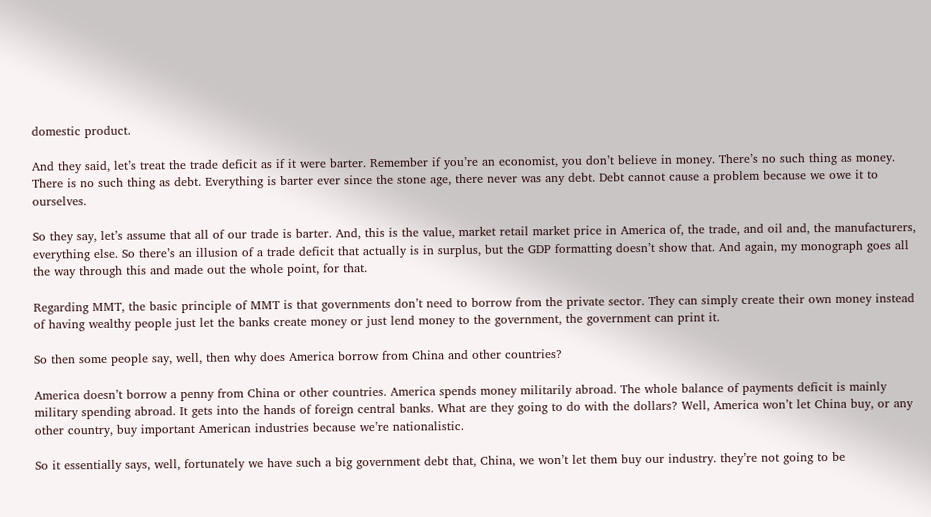domestic product.

And they said, let’s treat the trade deficit as if it were barter. Remember if you’re an economist, you don’t believe in money. There’s no such thing as money. There is no such thing as debt. Everything is barter ever since the stone age, there never was any debt. Debt cannot cause a problem because we owe it to ourselves.

So they say, let’s assume that all of our trade is barter. And, this is the value, market retail market price in America of, the trade, and oil and, the manufacturers, everything else. So there’s an illusion of a trade deficit that actually is in surplus, but the GDP formatting doesn’t show that. And again, my monograph goes all the way through this and made out the whole point, for that.

Regarding MMT, the basic principle of MMT is that governments don’t need to borrow from the private sector. They can simply create their own money instead of having wealthy people just let the banks create money or just lend money to the government, the government can print it.

So then some people say, well, then why does America borrow from China and other countries?

America doesn’t borrow a penny from China or other countries. America spends money militarily abroad. The whole balance of payments deficit is mainly military spending abroad. It gets into the hands of foreign central banks. What are they going to do with the dollars? Well, America won’t let China buy, or any other country, buy important American industries because we’re nationalistic.

So it essentially says, well, fortunately we have such a big government debt that, China, we won’t let them buy our industry. they’re not going to be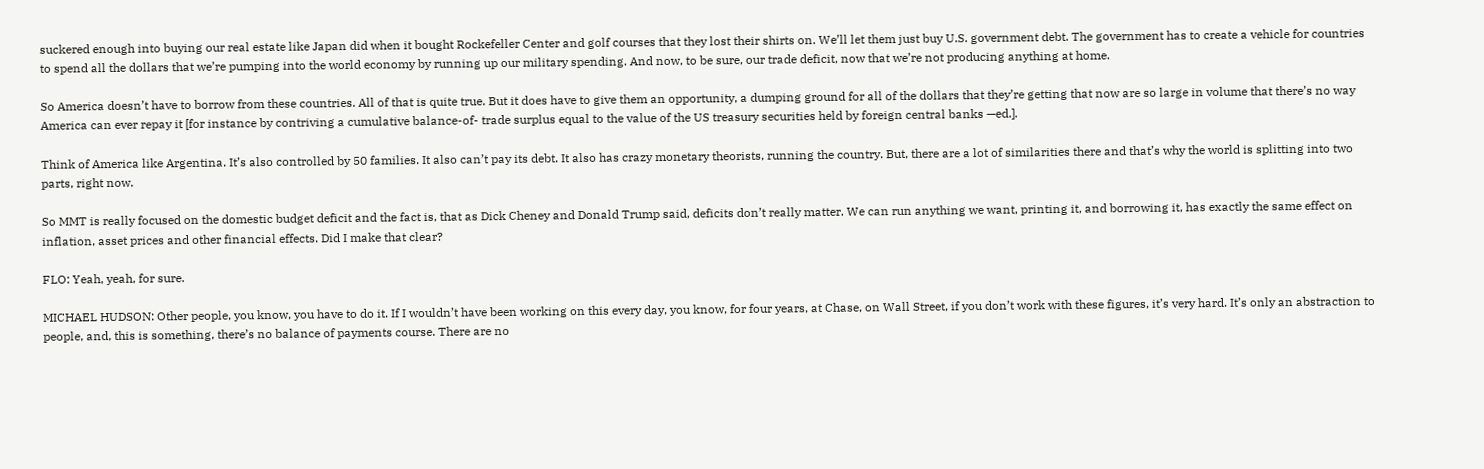suckered enough into buying our real estate like Japan did when it bought Rockefeller Center and golf courses that they lost their shirts on. We’ll let them just buy U.S. government debt. The government has to create a vehicle for countries to spend all the dollars that we’re pumping into the world economy by running up our military spending. And now, to be sure, our trade deficit, now that we’re not producing anything at home.

So America doesn’t have to borrow from these countries. All of that is quite true. But it does have to give them an opportunity, a dumping ground for all of the dollars that they’re getting that now are so large in volume that there’s no way America can ever repay it [for instance by contriving a cumulative balance-of- trade surplus equal to the value of the US treasury securities held by foreign central banks —ed.].

Think of America like Argentina. It’s also controlled by 50 families. It also can’t pay its debt. It also has crazy monetary theorists, running the country. But, there are a lot of similarities there and that’s why the world is splitting into two parts, right now.

So MMT is really focused on the domestic budget deficit and the fact is, that as Dick Cheney and Donald Trump said, deficits don’t really matter. We can run anything we want, printing it, and borrowing it, has exactly the same effect on inflation, asset prices and other financial effects. Did I make that clear?

FLO: Yeah, yeah, for sure.

MICHAEL HUDSON: Other people, you know, you have to do it. If I wouldn’t have been working on this every day, you know, for four years, at Chase, on Wall Street, if you don’t work with these figures, it’s very hard. It’s only an abstraction to people, and, this is something, there’s no balance of payments course. There are no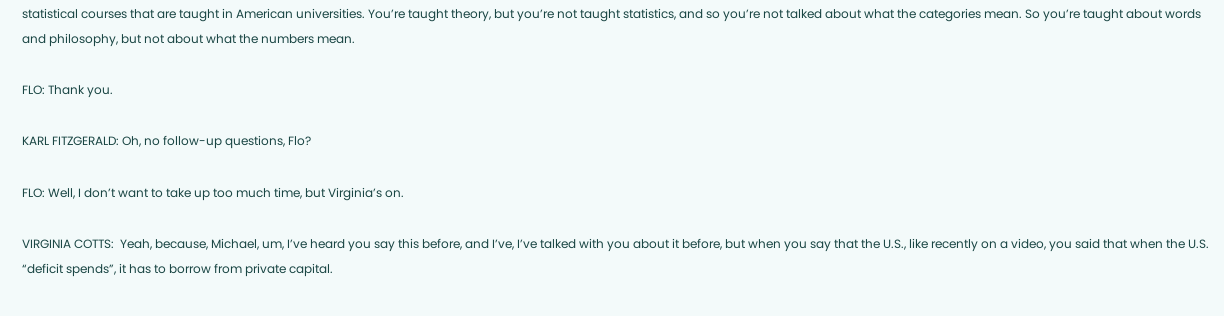statistical courses that are taught in American universities. You’re taught theory, but you’re not taught statistics, and so you’re not talked about what the categories mean. So you’re taught about words and philosophy, but not about what the numbers mean.

FLO: Thank you.

KARL FITZGERALD: Oh, no follow-up questions, Flo?

FLO: Well, I don’t want to take up too much time, but Virginia’s on.

VIRGINIA COTTS:  Yeah, because, Michael, um, I’ve heard you say this before, and I’ve, I’ve talked with you about it before, but when you say that the U.S., like recently on a video, you said that when the U.S. “deficit spends”, it has to borrow from private capital.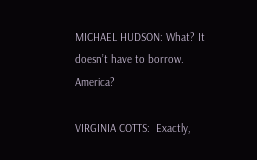MICHAEL HUDSON: What? It doesn’t have to borrow. America?

VIRGINIA COTTS:  Exactly,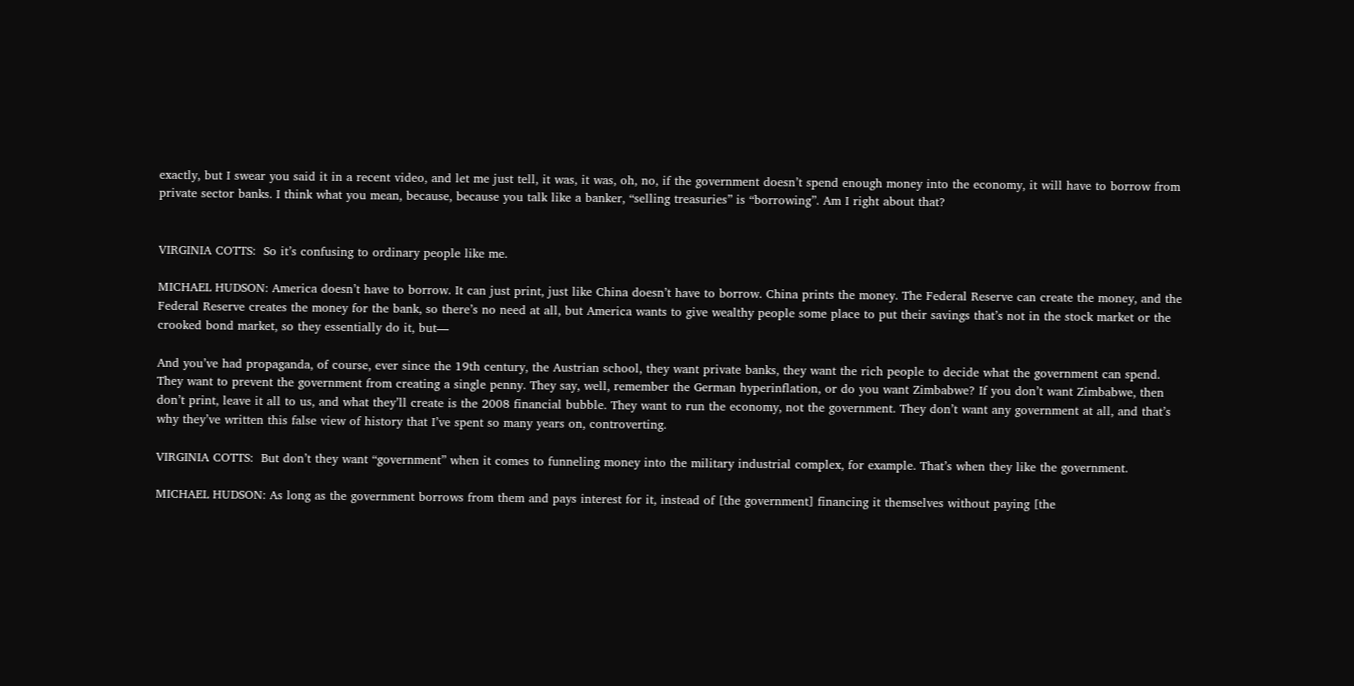exactly, but I swear you said it in a recent video, and let me just tell, it was, it was, oh, no, if the government doesn’t spend enough money into the economy, it will have to borrow from private sector banks. I think what you mean, because, because you talk like a banker, “selling treasuries” is “borrowing”. Am I right about that?


VIRGINIA COTTS:  So it’s confusing to ordinary people like me.

MICHAEL HUDSON: America doesn’t have to borrow. It can just print, just like China doesn’t have to borrow. China prints the money. The Federal Reserve can create the money, and the Federal Reserve creates the money for the bank, so there’s no need at all, but America wants to give wealthy people some place to put their savings that’s not in the stock market or the crooked bond market, so they essentially do it, but—

And you’ve had propaganda, of course, ever since the 19th century, the Austrian school, they want private banks, they want the rich people to decide what the government can spend. They want to prevent the government from creating a single penny. They say, well, remember the German hyperinflation, or do you want Zimbabwe? If you don’t want Zimbabwe, then don’t print, leave it all to us, and what they’ll create is the 2008 financial bubble. They want to run the economy, not the government. They don’t want any government at all, and that’s why they’ve written this false view of history that I’ve spent so many years on, controverting.

VIRGINIA COTTS:  But don’t they want “government” when it comes to funneling money into the military industrial complex, for example. That’s when they like the government.

MICHAEL HUDSON: As long as the government borrows from them and pays interest for it, instead of [the government] financing it themselves without paying [the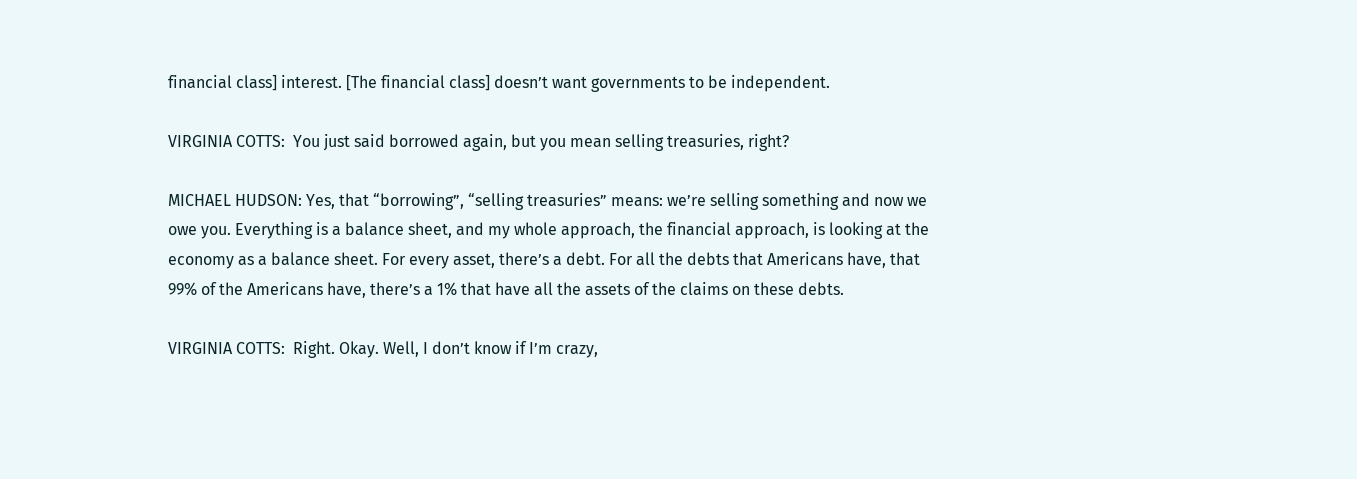financial class] interest. [The financial class] doesn’t want governments to be independent.

VIRGINIA COTTS:  You just said borrowed again, but you mean selling treasuries, right?

MICHAEL HUDSON: Yes, that “borrowing”, “selling treasuries” means: we’re selling something and now we owe you. Everything is a balance sheet, and my whole approach, the financial approach, is looking at the economy as a balance sheet. For every asset, there’s a debt. For all the debts that Americans have, that 99% of the Americans have, there’s a 1% that have all the assets of the claims on these debts.

VIRGINIA COTTS:  Right. Okay. Well, I don’t know if I’m crazy,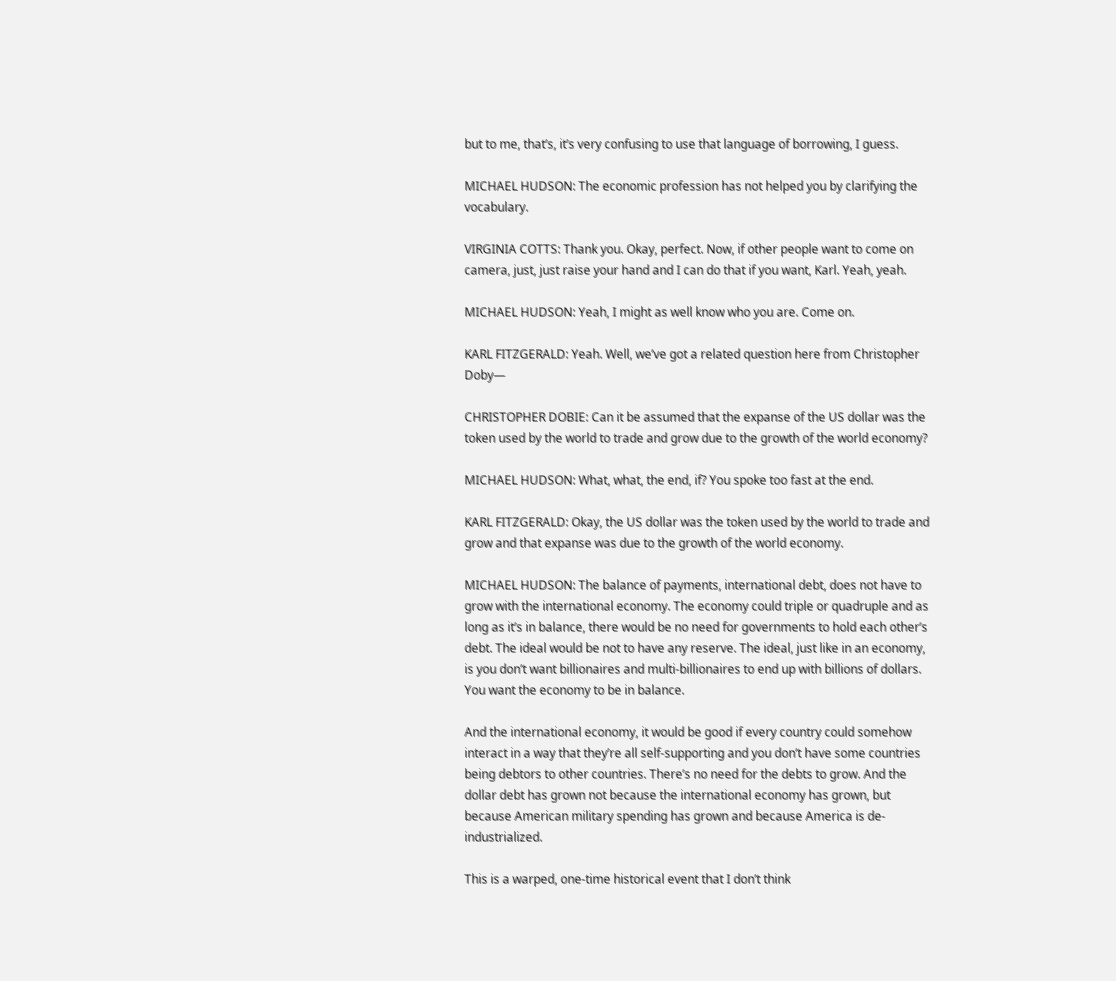but to me, that’s, it’s very confusing to use that language of borrowing, I guess.

MICHAEL HUDSON: The economic profession has not helped you by clarifying the vocabulary.

VIRGINIA COTTS: Thank you. Okay, perfect. Now, if other people want to come on camera, just, just raise your hand and I can do that if you want, Karl. Yeah, yeah.

MICHAEL HUDSON: Yeah, I might as well know who you are. Come on.

KARL FITZGERALD: Yeah. Well, we’ve got a related question here from Christopher Doby—

CHRISTOPHER DOBIE: Can it be assumed that the expanse of the US dollar was the token used by the world to trade and grow due to the growth of the world economy?

MICHAEL HUDSON: What, what, the end, if? You spoke too fast at the end.

KARL FITZGERALD: Okay, the US dollar was the token used by the world to trade and grow and that expanse was due to the growth of the world economy.

MICHAEL HUDSON: The balance of payments, international debt, does not have to grow with the international economy. The economy could triple or quadruple and as long as it’s in balance, there would be no need for governments to hold each other’s debt. The ideal would be not to have any reserve. The ideal, just like in an economy, is you don’t want billionaires and multi-billionaires to end up with billions of dollars. You want the economy to be in balance.

And the international economy, it would be good if every country could somehow interact in a way that they’re all self-supporting and you don’t have some countries being debtors to other countries. There’s no need for the debts to grow. And the dollar debt has grown not because the international economy has grown, but because American military spending has grown and because America is de-industrialized.

This is a warped, one-time historical event that I don’t think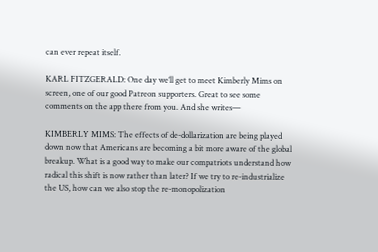can ever repeat itself.

KARL FITZGERALD: One day we’ll get to meet Kimberly Mims on screen, one of our good Patreon supporters. Great to see some comments on the app there from you. And she writes—

KIMBERLY MIMS: The effects of de-dollarization are being played down now that Americans are becoming a bit more aware of the global breakup. What is a good way to make our compatriots understand how radical this shift is now rather than later? If we try to re-industrialize the US, how can we also stop the re-monopolization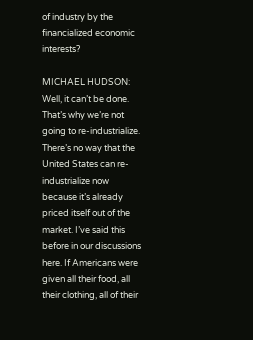of industry by the financialized economic interests?

MICHAEL HUDSON: Well, it can’t be done. That’s why we’re not going to re-industrialize. There’s no way that the United States can re-industrialize now because it’s already priced itself out of the market. I’ve said this before in our discussions here. If Americans were given all their food, all their clothing, all of their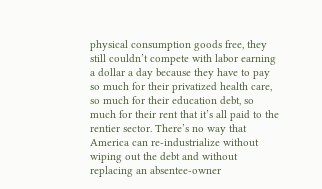physical consumption goods free, they still couldn’t compete with labor earning a dollar a day because they have to pay so much for their privatized health care, so much for their education debt, so much for their rent that it’s all paid to the rentier sector. There’s no way that America can re-industrialize without wiping out the debt and without replacing an absentee-owner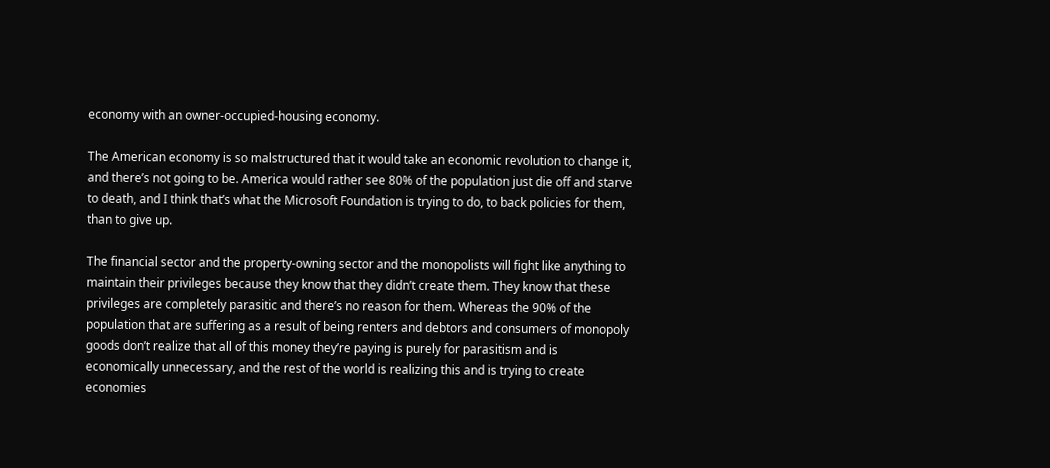economy with an owner-occupied-housing economy.

The American economy is so malstructured that it would take an economic revolution to change it, and there’s not going to be. America would rather see 80% of the population just die off and starve to death, and I think that’s what the Microsoft Foundation is trying to do, to back policies for them, than to give up.

The financial sector and the property-owning sector and the monopolists will fight like anything to maintain their privileges because they know that they didn’t create them. They know that these privileges are completely parasitic and there’s no reason for them. Whereas the 90% of the population that are suffering as a result of being renters and debtors and consumers of monopoly goods don’t realize that all of this money they’re paying is purely for parasitism and is economically unnecessary, and the rest of the world is realizing this and is trying to create economies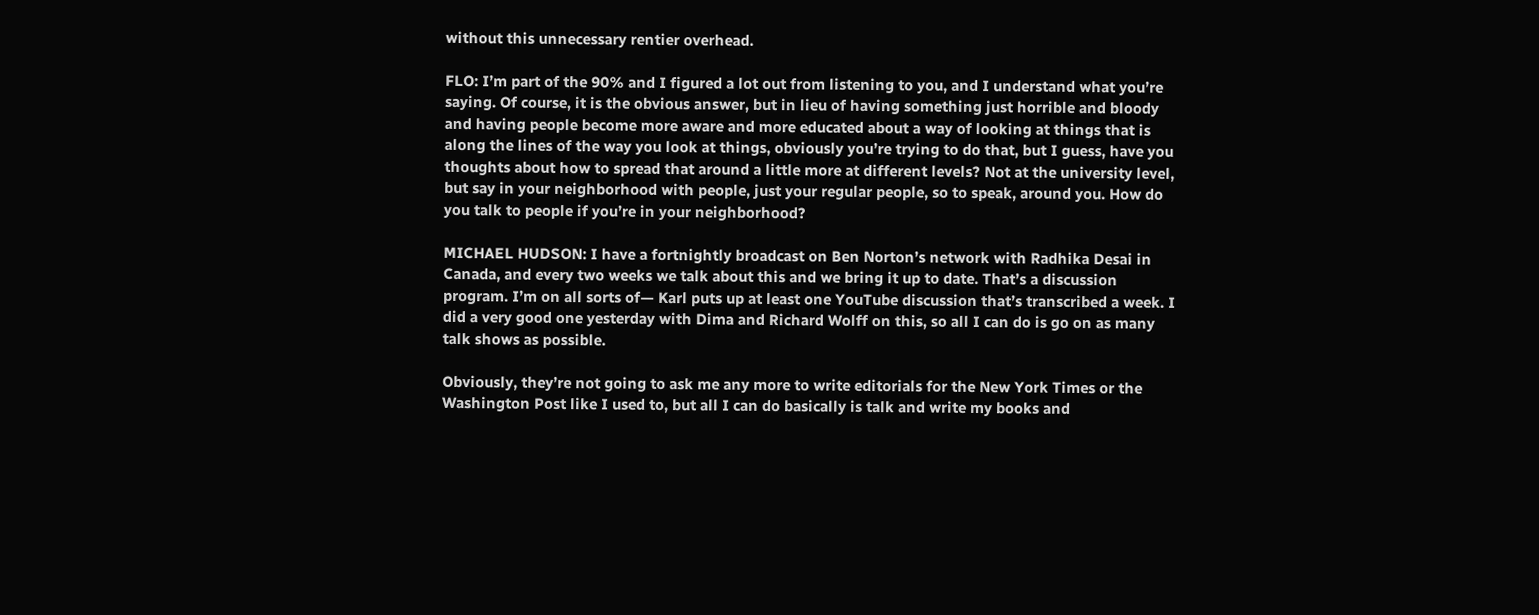without this unnecessary rentier overhead.

FLO: I’m part of the 90% and I figured a lot out from listening to you, and I understand what you’re saying. Of course, it is the obvious answer, but in lieu of having something just horrible and bloody and having people become more aware and more educated about a way of looking at things that is along the lines of the way you look at things, obviously you’re trying to do that, but I guess, have you thoughts about how to spread that around a little more at different levels? Not at the university level, but say in your neighborhood with people, just your regular people, so to speak, around you. How do you talk to people if you’re in your neighborhood?

MICHAEL HUDSON: I have a fortnightly broadcast on Ben Norton’s network with Radhika Desai in Canada, and every two weeks we talk about this and we bring it up to date. That’s a discussion program. I’m on all sorts of— Karl puts up at least one YouTube discussion that’s transcribed a week. I did a very good one yesterday with Dima and Richard Wolff on this, so all I can do is go on as many talk shows as possible.

Obviously, they’re not going to ask me any more to write editorials for the New York Times or the Washington Post like I used to, but all I can do basically is talk and write my books and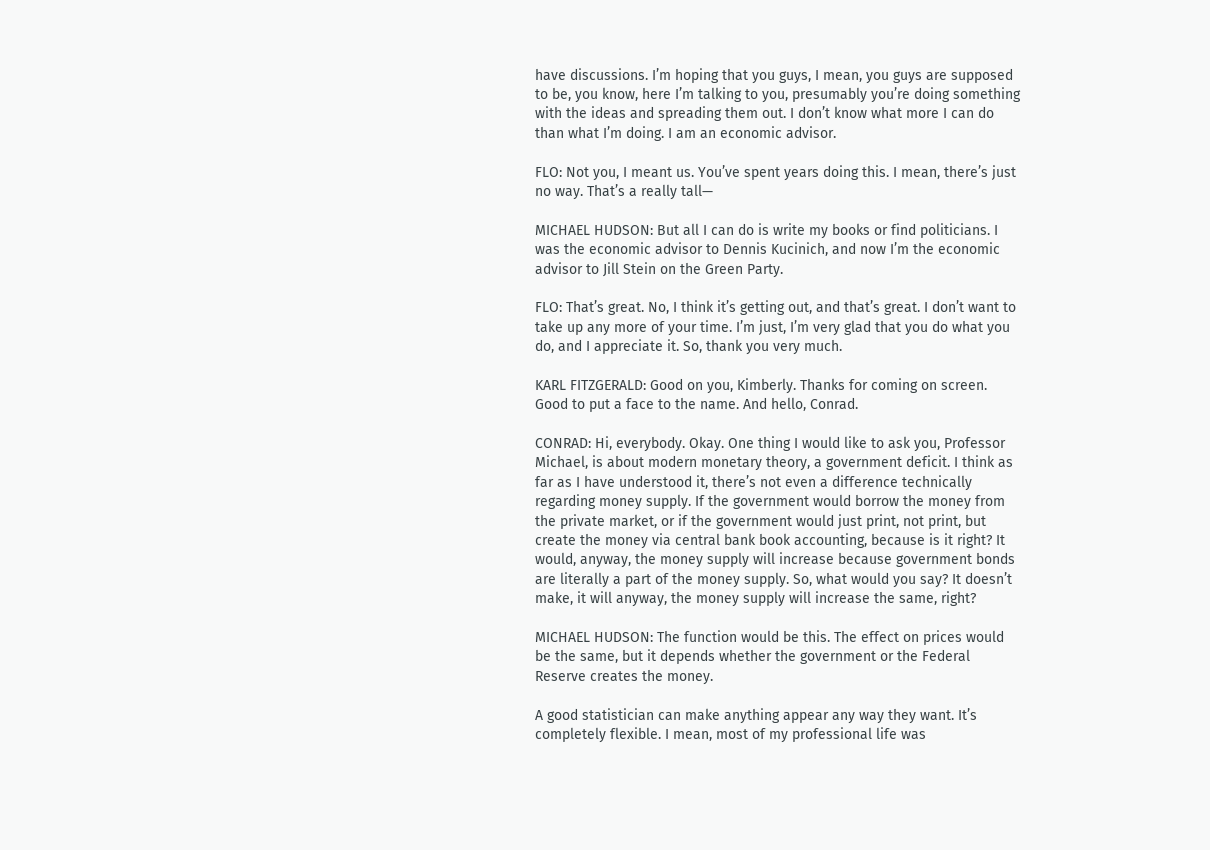have discussions. I’m hoping that you guys, I mean, you guys are supposed to be, you know, here I’m talking to you, presumably you’re doing something with the ideas and spreading them out. I don’t know what more I can do than what I’m doing. I am an economic advisor.

FLO: Not you, I meant us. You’ve spent years doing this. I mean, there’s just no way. That’s a really tall—

MICHAEL HUDSON: But all I can do is write my books or find politicians. I was the economic advisor to Dennis Kucinich, and now I’m the economic advisor to Jill Stein on the Green Party.

FLO: That’s great. No, I think it’s getting out, and that’s great. I don’t want to take up any more of your time. I’m just, I’m very glad that you do what you do, and I appreciate it. So, thank you very much.

KARL FITZGERALD: Good on you, Kimberly. Thanks for coming on screen. Good to put a face to the name. And hello, Conrad.

CONRAD: Hi, everybody. Okay. One thing I would like to ask you, Professor Michael, is about modern monetary theory, a government deficit. I think as far as I have understood it, there’s not even a difference technically regarding money supply. If the government would borrow the money from the private market, or if the government would just print, not print, but create the money via central bank book accounting, because is it right? It would, anyway, the money supply will increase because government bonds are literally a part of the money supply. So, what would you say? It doesn’t make, it will anyway, the money supply will increase the same, right?

MICHAEL HUDSON: The function would be this. The effect on prices would be the same, but it depends whether the government or the Federal Reserve creates the money.

A good statistician can make anything appear any way they want. It’s completely flexible. I mean, most of my professional life was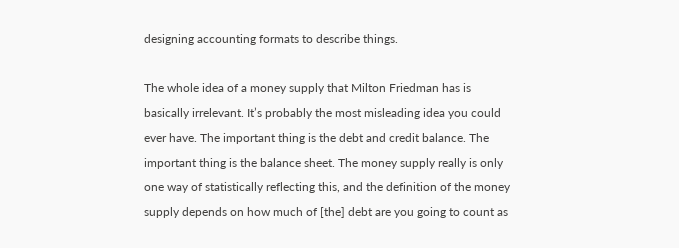designing accounting formats to describe things.

The whole idea of a money supply that Milton Friedman has is basically irrelevant. It’s probably the most misleading idea you could ever have. The important thing is the debt and credit balance. The important thing is the balance sheet. The money supply really is only one way of statistically reflecting this, and the definition of the money supply depends on how much of [the] debt are you going to count as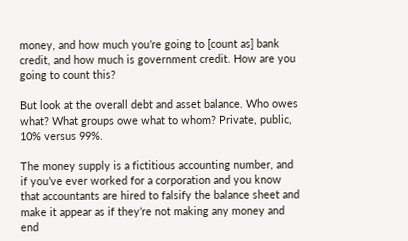money, and how much you’re going to [count as] bank credit, and how much is government credit. How are you going to count this?

But look at the overall debt and asset balance. Who owes what? What groups owe what to whom? Private, public, 10% versus 99%.

The money supply is a fictitious accounting number, and if you’ve ever worked for a corporation and you know that accountants are hired to falsify the balance sheet and make it appear as if they’re not making any money and end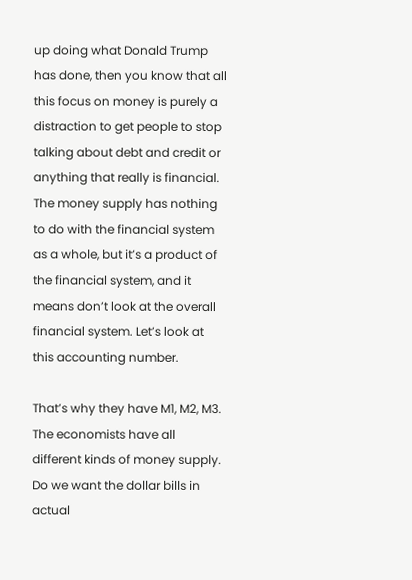up doing what Donald Trump has done, then you know that all this focus on money is purely a distraction to get people to stop talking about debt and credit or anything that really is financial. The money supply has nothing to do with the financial system as a whole, but it’s a product of the financial system, and it means don’t look at the overall financial system. Let’s look at this accounting number.

That’s why they have M1, M2, M3. The economists have all different kinds of money supply. Do we want the dollar bills in actual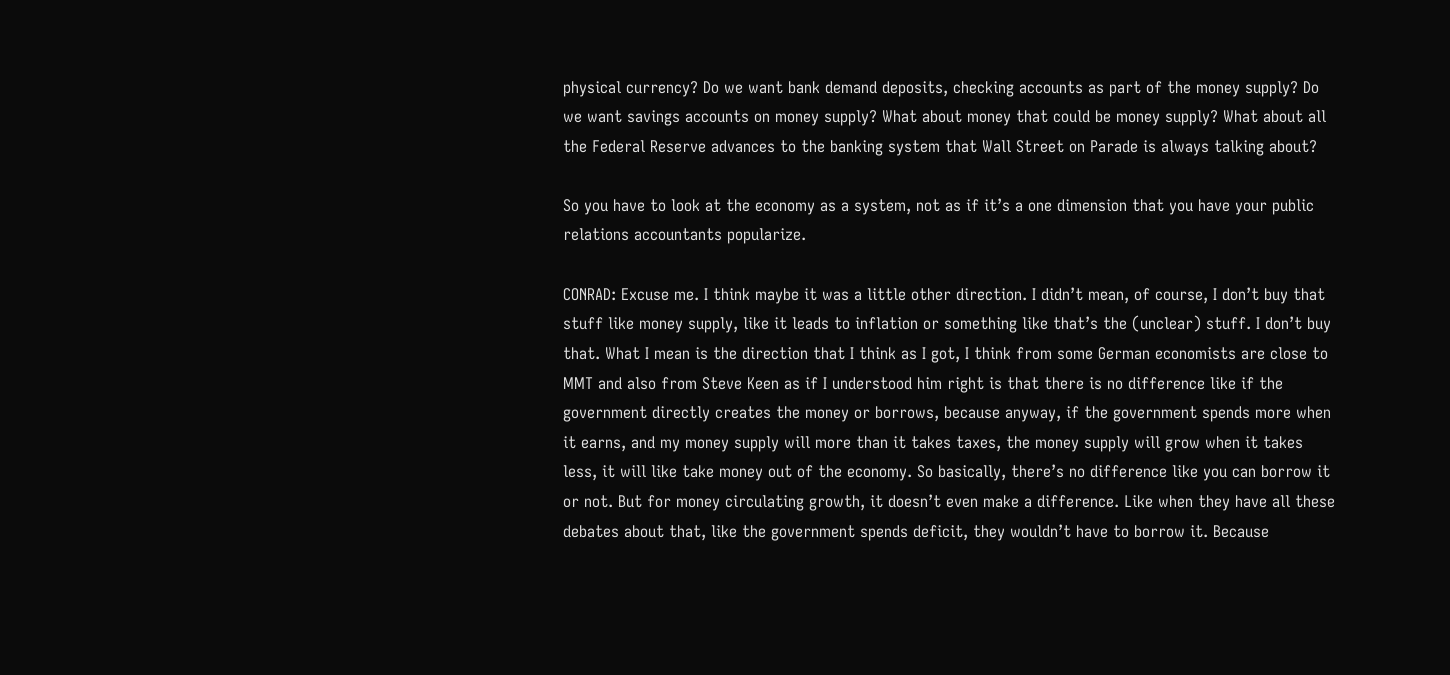physical currency? Do we want bank demand deposits, checking accounts as part of the money supply? Do we want savings accounts on money supply? What about money that could be money supply? What about all the Federal Reserve advances to the banking system that Wall Street on Parade is always talking about?

So you have to look at the economy as a system, not as if it’s a one dimension that you have your public relations accountants popularize.

CONRAD: Excuse me. I think maybe it was a little other direction. I didn’t mean, of course, I don’t buy that stuff like money supply, like it leads to inflation or something like that’s the (unclear) stuff. I don’t buy that. What I mean is the direction that I think as I got, I think from some German economists are close to MMT and also from Steve Keen as if I understood him right is that there is no difference like if the government directly creates the money or borrows, because anyway, if the government spends more when it earns, and my money supply will more than it takes taxes, the money supply will grow when it takes less, it will like take money out of the economy. So basically, there’s no difference like you can borrow it or not. But for money circulating growth, it doesn’t even make a difference. Like when they have all these debates about that, like the government spends deficit, they wouldn’t have to borrow it. Because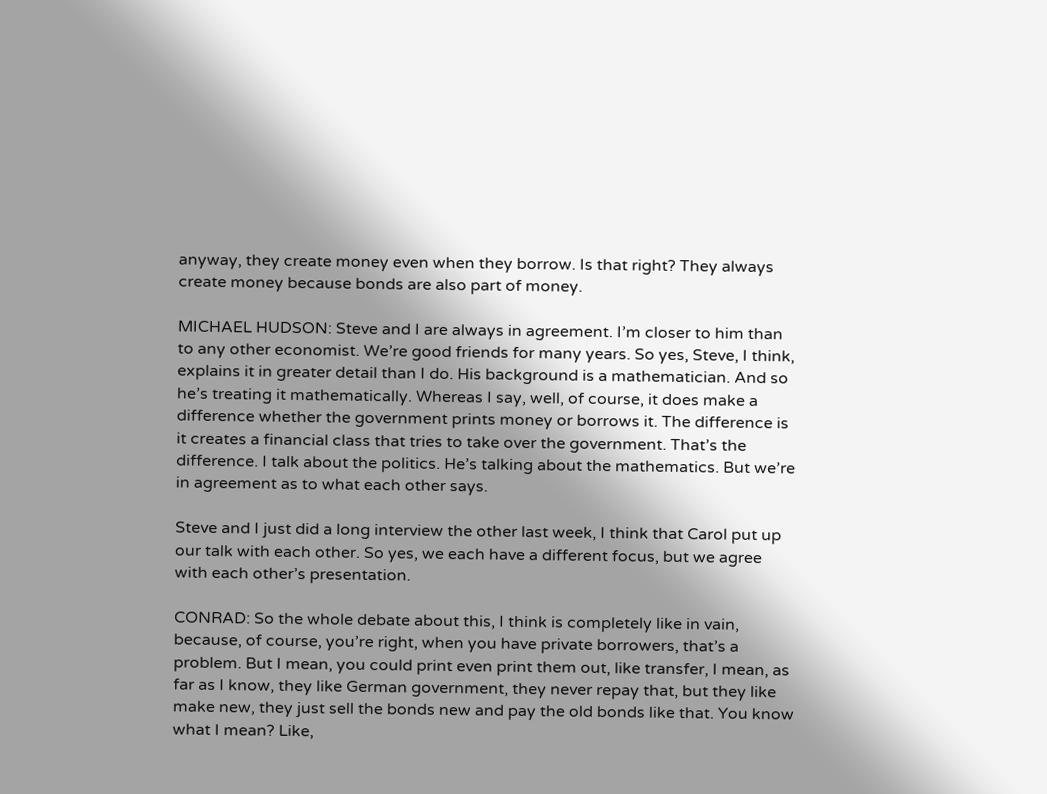anyway, they create money even when they borrow. Is that right? They always create money because bonds are also part of money.

MICHAEL HUDSON: Steve and I are always in agreement. I’m closer to him than to any other economist. We’re good friends for many years. So yes, Steve, I think, explains it in greater detail than I do. His background is a mathematician. And so he’s treating it mathematically. Whereas I say, well, of course, it does make a difference whether the government prints money or borrows it. The difference is it creates a financial class that tries to take over the government. That’s the difference. I talk about the politics. He’s talking about the mathematics. But we’re in agreement as to what each other says.

Steve and I just did a long interview the other last week, I think that Carol put up our talk with each other. So yes, we each have a different focus, but we agree with each other’s presentation.

CONRAD: So the whole debate about this, I think is completely like in vain, because, of course, you’re right, when you have private borrowers, that’s a problem. But I mean, you could print even print them out, like transfer, I mean, as far as I know, they like German government, they never repay that, but they like make new, they just sell the bonds new and pay the old bonds like that. You know what I mean? Like,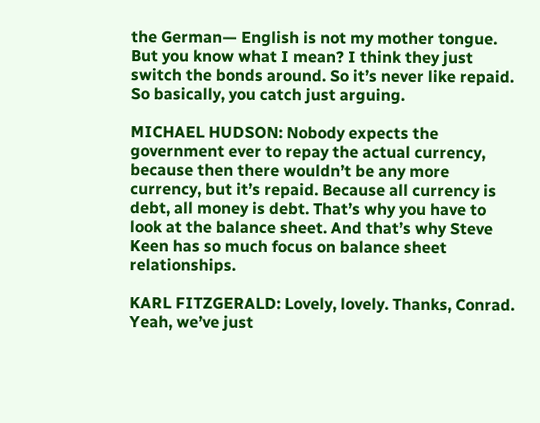the German— English is not my mother tongue. But you know what I mean? I think they just switch the bonds around. So it’s never like repaid. So basically, you catch just arguing.

MICHAEL HUDSON: Nobody expects the government ever to repay the actual currency, because then there wouldn’t be any more currency, but it’s repaid. Because all currency is debt, all money is debt. That’s why you have to look at the balance sheet. And that’s why Steve Keen has so much focus on balance sheet relationships.

KARL FITZGERALD: Lovely, lovely. Thanks, Conrad. Yeah, we’ve just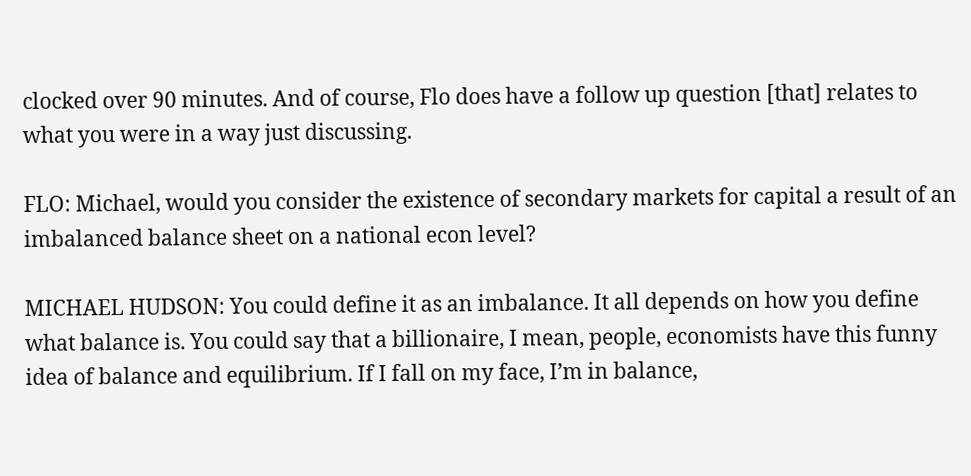clocked over 90 minutes. And of course, Flo does have a follow up question [that] relates to what you were in a way just discussing.

FLO: Michael, would you consider the existence of secondary markets for capital a result of an imbalanced balance sheet on a national econ level?

MICHAEL HUDSON: You could define it as an imbalance. It all depends on how you define what balance is. You could say that a billionaire, I mean, people, economists have this funny idea of balance and equilibrium. If I fall on my face, I’m in balance,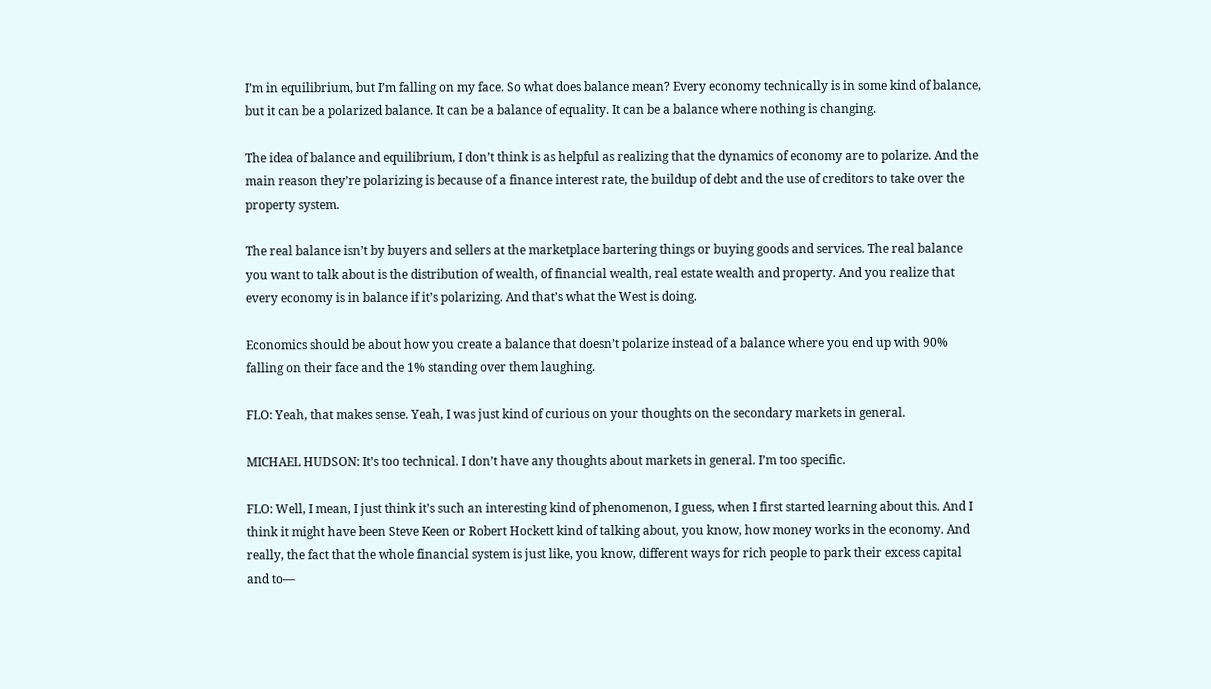I’m in equilibrium, but I’m falling on my face. So what does balance mean? Every economy technically is in some kind of balance, but it can be a polarized balance. It can be a balance of equality. It can be a balance where nothing is changing.

The idea of balance and equilibrium, I don’t think is as helpful as realizing that the dynamics of economy are to polarize. And the main reason they’re polarizing is because of a finance interest rate, the buildup of debt and the use of creditors to take over the property system.

The real balance isn’t by buyers and sellers at the marketplace bartering things or buying goods and services. The real balance you want to talk about is the distribution of wealth, of financial wealth, real estate wealth and property. And you realize that every economy is in balance if it’s polarizing. And that’s what the West is doing.

Economics should be about how you create a balance that doesn’t polarize instead of a balance where you end up with 90% falling on their face and the 1% standing over them laughing.

FLO: Yeah, that makes sense. Yeah, I was just kind of curious on your thoughts on the secondary markets in general.

MICHAEL HUDSON: It’s too technical. I don’t have any thoughts about markets in general. I’m too specific.

FLO: Well, I mean, I just think it’s such an interesting kind of phenomenon, I guess, when I first started learning about this. And I think it might have been Steve Keen or Robert Hockett kind of talking about, you know, how money works in the economy. And really, the fact that the whole financial system is just like, you know, different ways for rich people to park their excess capital and to—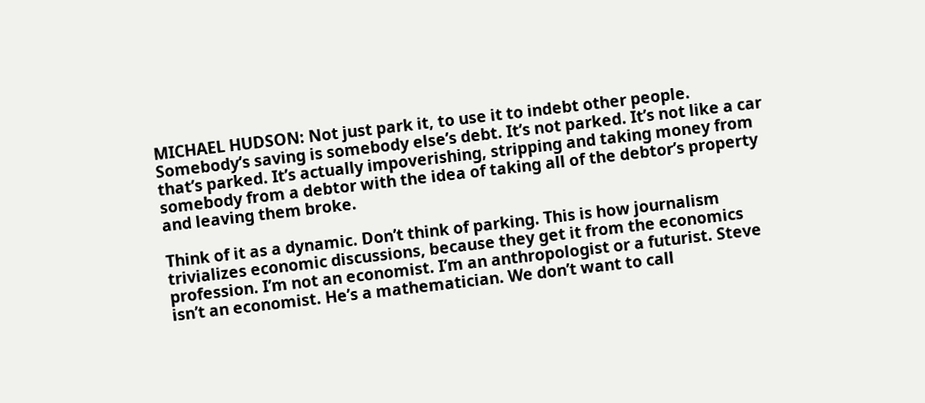MICHAEL HUDSON: Not just park it, to use it to indebt other people. Somebody’s saving is somebody else’s debt. It’s not parked. It’s not like a car that’s parked. It’s actually impoverishing, stripping and taking money from somebody from a debtor with the idea of taking all of the debtor’s property and leaving them broke.

Think of it as a dynamic. Don’t think of parking. This is how journalism trivializes economic discussions, because they get it from the economics profession. I’m not an economist. I’m an anthropologist or a futurist. Steve isn’t an economist. He’s a mathematician. We don’t want to call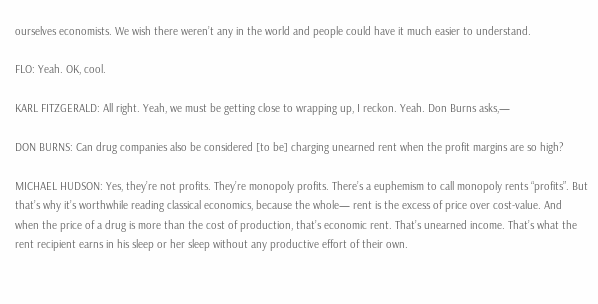ourselves economists. We wish there weren’t any in the world and people could have it much easier to understand.

FLO: Yeah. OK, cool.

KARL FITZGERALD: All right. Yeah, we must be getting close to wrapping up, I reckon. Yeah. Don Burns asks,—

DON BURNS: Can drug companies also be considered [to be] charging unearned rent when the profit margins are so high?

MICHAEL HUDSON: Yes, they’re not profits. They’re monopoly profits. There’s a euphemism to call monopoly rents “profits”. But that’s why it’s worthwhile reading classical economics, because the whole— rent is the excess of price over cost-value. And when the price of a drug is more than the cost of production, that’s economic rent. That’s unearned income. That’s what the rent recipient earns in his sleep or her sleep without any productive effort of their own.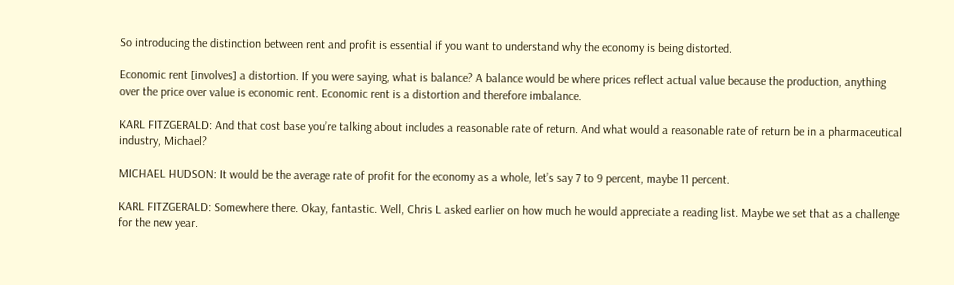So introducing the distinction between rent and profit is essential if you want to understand why the economy is being distorted.

Economic rent [involves] a distortion. If you were saying, what is balance? A balance would be where prices reflect actual value because the production, anything over the price over value is economic rent. Economic rent is a distortion and therefore imbalance.

KARL FITZGERALD: And that cost base you’re talking about includes a reasonable rate of return. And what would a reasonable rate of return be in a pharmaceutical industry, Michael?

MICHAEL HUDSON: It would be the average rate of profit for the economy as a whole, let’s say 7 to 9 percent, maybe 11 percent.

KARL FITZGERALD: Somewhere there. Okay, fantastic. Well, Chris L asked earlier on how much he would appreciate a reading list. Maybe we set that as a challenge for the new year.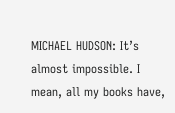MICHAEL HUDSON: It’s almost impossible. I mean, all my books have,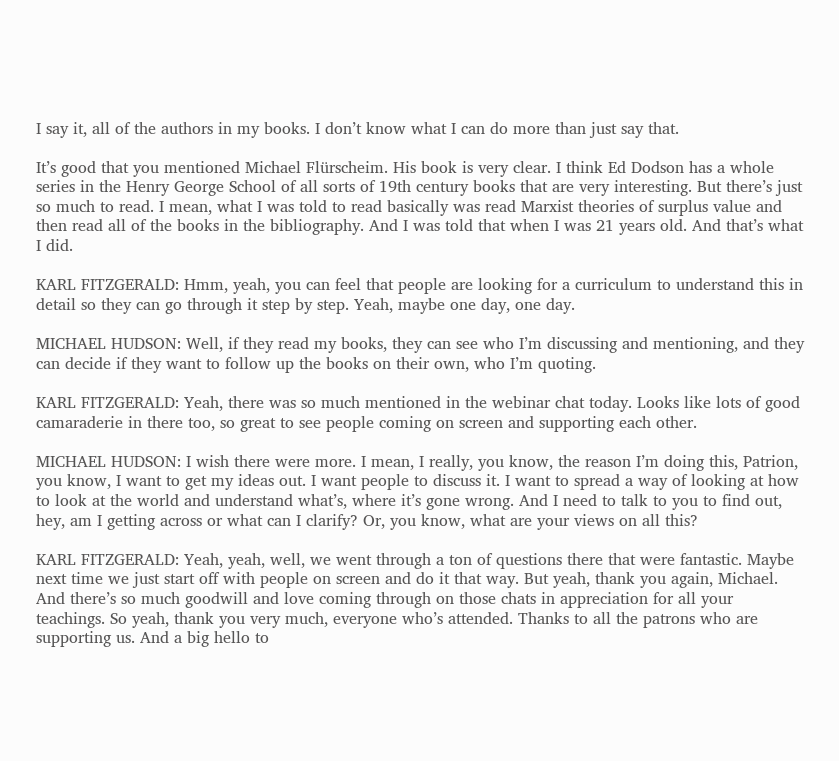I say it, all of the authors in my books. I don’t know what I can do more than just say that.

It’s good that you mentioned Michael Flürscheim. His book is very clear. I think Ed Dodson has a whole series in the Henry George School of all sorts of 19th century books that are very interesting. But there’s just so much to read. I mean, what I was told to read basically was read Marxist theories of surplus value and then read all of the books in the bibliography. And I was told that when I was 21 years old. And that’s what I did.

KARL FITZGERALD: Hmm, yeah, you can feel that people are looking for a curriculum to understand this in detail so they can go through it step by step. Yeah, maybe one day, one day.

MICHAEL HUDSON: Well, if they read my books, they can see who I’m discussing and mentioning, and they can decide if they want to follow up the books on their own, who I’m quoting.

KARL FITZGERALD: Yeah, there was so much mentioned in the webinar chat today. Looks like lots of good camaraderie in there too, so great to see people coming on screen and supporting each other.

MICHAEL HUDSON: I wish there were more. I mean, I really, you know, the reason I’m doing this, Patrion, you know, I want to get my ideas out. I want people to discuss it. I want to spread a way of looking at how to look at the world and understand what’s, where it’s gone wrong. And I need to talk to you to find out, hey, am I getting across or what can I clarify? Or, you know, what are your views on all this?

KARL FITZGERALD: Yeah, yeah, well, we went through a ton of questions there that were fantastic. Maybe next time we just start off with people on screen and do it that way. But yeah, thank you again, Michael. And there’s so much goodwill and love coming through on those chats in appreciation for all your teachings. So yeah, thank you very much, everyone who’s attended. Thanks to all the patrons who are supporting us. And a big hello to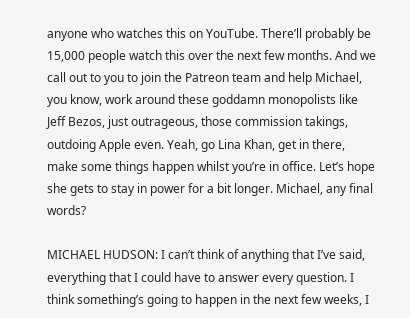anyone who watches this on YouTube. There’ll probably be 15,000 people watch this over the next few months. And we call out to you to join the Patreon team and help Michael, you know, work around these goddamn monopolists like Jeff Bezos, just outrageous, those commission takings, outdoing Apple even. Yeah, go Lina Khan, get in there, make some things happen whilst you’re in office. Let’s hope she gets to stay in power for a bit longer. Michael, any final words?

MICHAEL HUDSON: I can’t think of anything that I’ve said, everything that I could have to answer every question. I think something’s going to happen in the next few weeks, I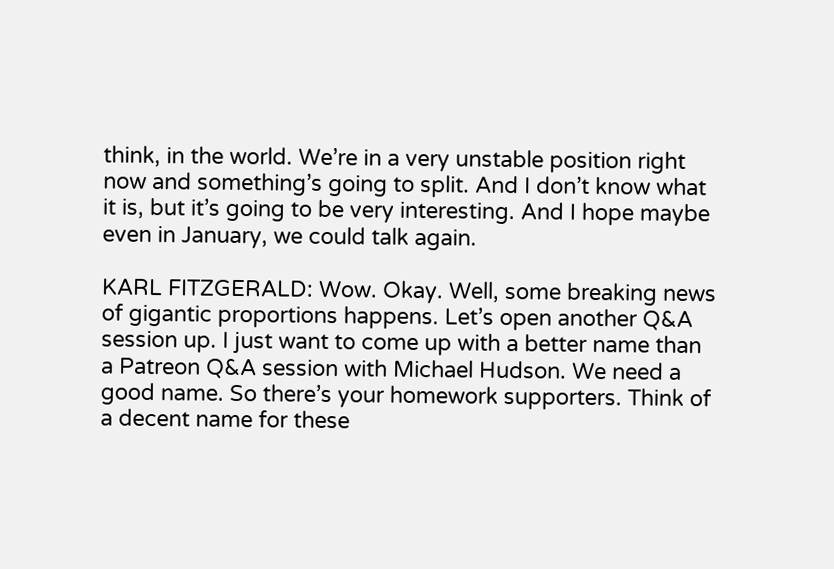think, in the world. We’re in a very unstable position right now and something’s going to split. And I don’t know what it is, but it’s going to be very interesting. And I hope maybe even in January, we could talk again.

KARL FITZGERALD: Wow. Okay. Well, some breaking news of gigantic proportions happens. Let’s open another Q&A session up. I just want to come up with a better name than a Patreon Q&A session with Michael Hudson. We need a good name. So there’s your homework supporters. Think of a decent name for these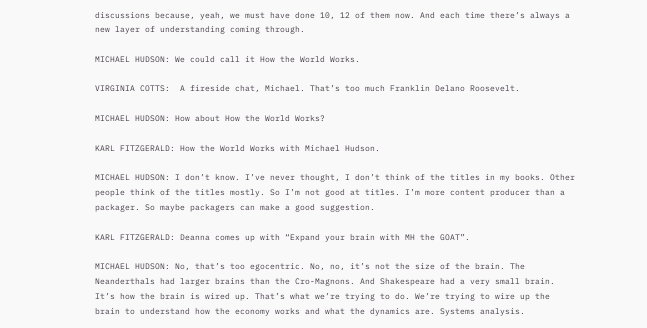discussions because, yeah, we must have done 10, 12 of them now. And each time there’s always a new layer of understanding coming through.

MICHAEL HUDSON: We could call it How the World Works.

VIRGINIA COTTS:  A fireside chat, Michael. That’s too much Franklin Delano Roosevelt.

MICHAEL HUDSON: How about How the World Works?

KARL FITZGERALD: How the World Works with Michael Hudson.

MICHAEL HUDSON: I don’t know. I’ve never thought, I don’t think of the titles in my books. Other people think of the titles mostly. So I’m not good at titles. I’m more content producer than a packager. So maybe packagers can make a good suggestion.

KARL FITZGERALD: Deanna comes up with “Expand your brain with MH the GOAT”.

MICHAEL HUDSON: No, that’s too egocentric. No, no, it’s not the size of the brain. The Neanderthals had larger brains than the Cro-Magnons. And Shakespeare had a very small brain. It’s how the brain is wired up. That’s what we’re trying to do. We’re trying to wire up the brain to understand how the economy works and what the dynamics are. Systems analysis.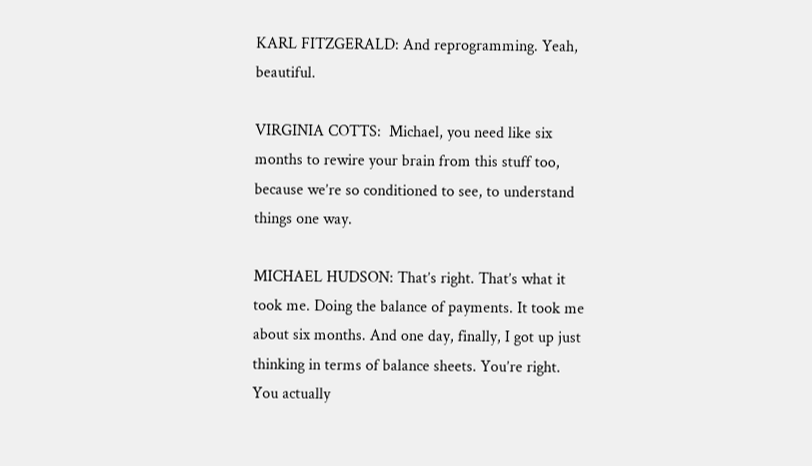KARL FITZGERALD: And reprogramming. Yeah, beautiful.

VIRGINIA COTTS:  Michael, you need like six months to rewire your brain from this stuff too, because we’re so conditioned to see, to understand things one way.

MICHAEL HUDSON: That’s right. That’s what it took me. Doing the balance of payments. It took me about six months. And one day, finally, I got up just thinking in terms of balance sheets. You’re right. You actually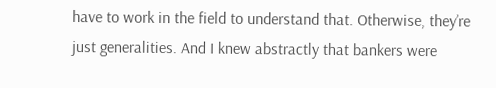have to work in the field to understand that. Otherwise, they’re just generalities. And I knew abstractly that bankers were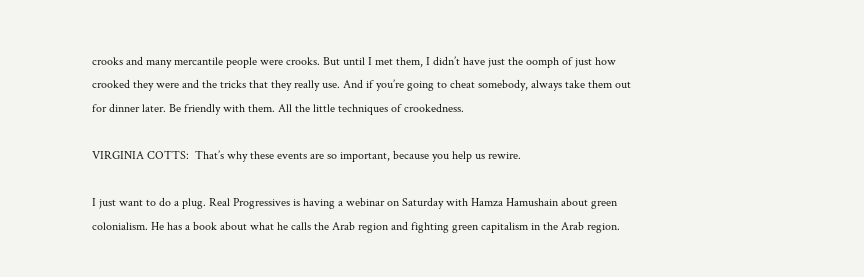crooks and many mercantile people were crooks. But until I met them, I didn’t have just the oomph of just how crooked they were and the tricks that they really use. And if you’re going to cheat somebody, always take them out for dinner later. Be friendly with them. All the little techniques of crookedness.

VIRGINIA COTTS:  That’s why these events are so important, because you help us rewire.

I just want to do a plug. Real Progressives is having a webinar on Saturday with Hamza Hamushain about green colonialism. He has a book about what he calls the Arab region and fighting green capitalism in the Arab region.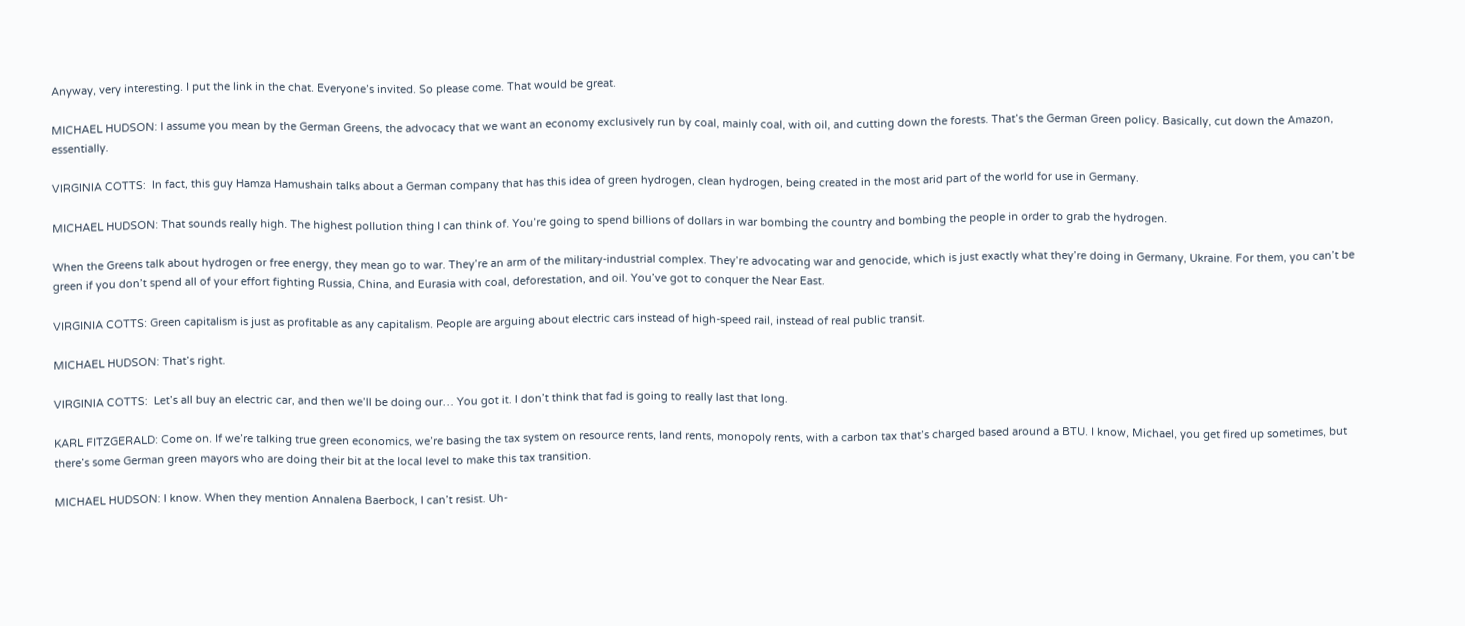Anyway, very interesting. I put the link in the chat. Everyone’s invited. So please come. That would be great.

MICHAEL HUDSON: I assume you mean by the German Greens, the advocacy that we want an economy exclusively run by coal, mainly coal, with oil, and cutting down the forests. That’s the German Green policy. Basically, cut down the Amazon, essentially.

VIRGINIA COTTS:  In fact, this guy Hamza Hamushain talks about a German company that has this idea of green hydrogen, clean hydrogen, being created in the most arid part of the world for use in Germany.

MICHAEL HUDSON: That sounds really high. The highest pollution thing I can think of. You’re going to spend billions of dollars in war bombing the country and bombing the people in order to grab the hydrogen.

When the Greens talk about hydrogen or free energy, they mean go to war. They’re an arm of the military-industrial complex. They’re advocating war and genocide, which is just exactly what they’re doing in Germany, Ukraine. For them, you can’t be green if you don’t spend all of your effort fighting Russia, China, and Eurasia with coal, deforestation, and oil. You’ve got to conquer the Near East.

VIRGINIA COTTS: Green capitalism is just as profitable as any capitalism. People are arguing about electric cars instead of high-speed rail, instead of real public transit.

MICHAEL HUDSON: That’s right.

VIRGINIA COTTS:  Let’s all buy an electric car, and then we’ll be doing our… You got it. I don’t think that fad is going to really last that long.

KARL FITZGERALD: Come on. If we’re talking true green economics, we’re basing the tax system on resource rents, land rents, monopoly rents, with a carbon tax that’s charged based around a BTU. I know, Michael, you get fired up sometimes, but there’s some German green mayors who are doing their bit at the local level to make this tax transition.

MICHAEL HUDSON: I know. When they mention Annalena Baerbock, I can’t resist. Uh-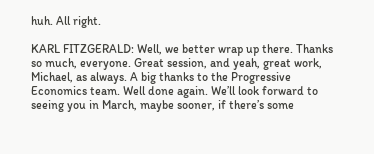huh. All right.

KARL FITZGERALD: Well, we better wrap up there. Thanks so much, everyone. Great session, and yeah, great work, Michael, as always. A big thanks to the Progressive Economics team. Well done again. We’ll look forward to seeing you in March, maybe sooner, if there’s some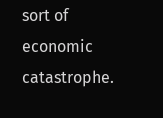sort of economic catastrophe.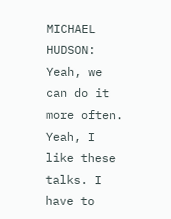MICHAEL HUDSON: Yeah, we can do it more often. Yeah, I like these talks. I have to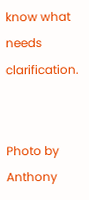know what needs clarification.


Photo by Anthony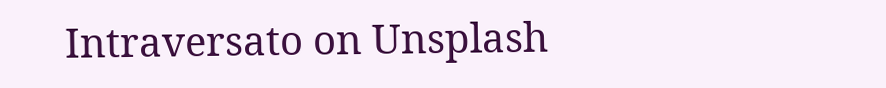Intraversato on Unsplash